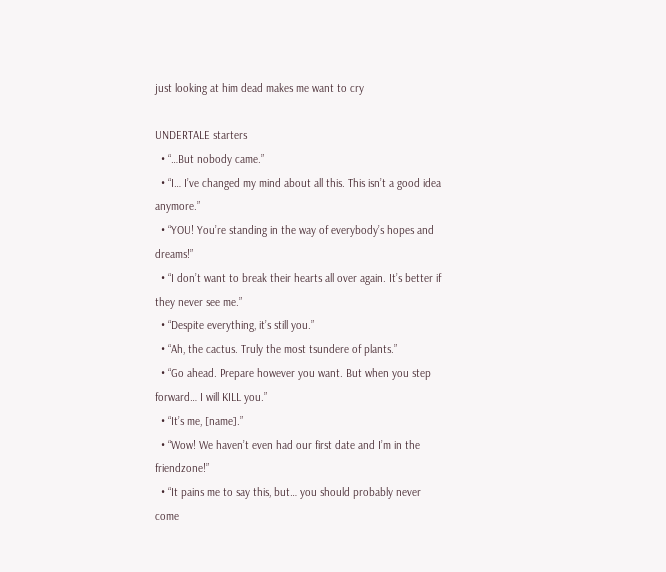just looking at him dead makes me want to cry

UNDERTALE starters
  • “…But nobody came.”
  • “I… I’ve changed my mind about all this. This isn’t a good idea anymore.”
  • “YOU! You’re standing in the way of everybody’s hopes and dreams!”
  • “I don’t want to break their hearts all over again. It’s better if they never see me.”
  • “Despite everything, it’s still you.”
  • “Ah, the cactus. Truly the most tsundere of plants.”
  • “Go ahead. Prepare however you want. But when you step forward… I will KILL you.”
  • “It’s me, [name].”
  • “Wow! We haven’t even had our first date and I’m in the friendzone!”
  • “It pains me to say this, but… you should probably never come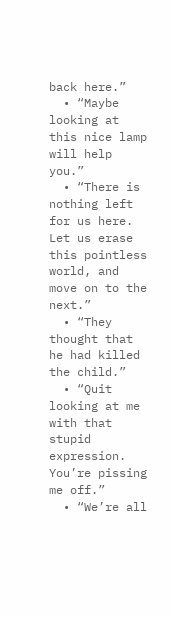back here.”
  • “Maybe looking at this nice lamp will help you.”
  • “There is nothing left for us here. Let us erase this pointless world, and move on to the next.”
  • “They thought that he had killed the child.”
  • “Quit looking at me with that stupid expression. You’re pissing me off.”
  • “We’re all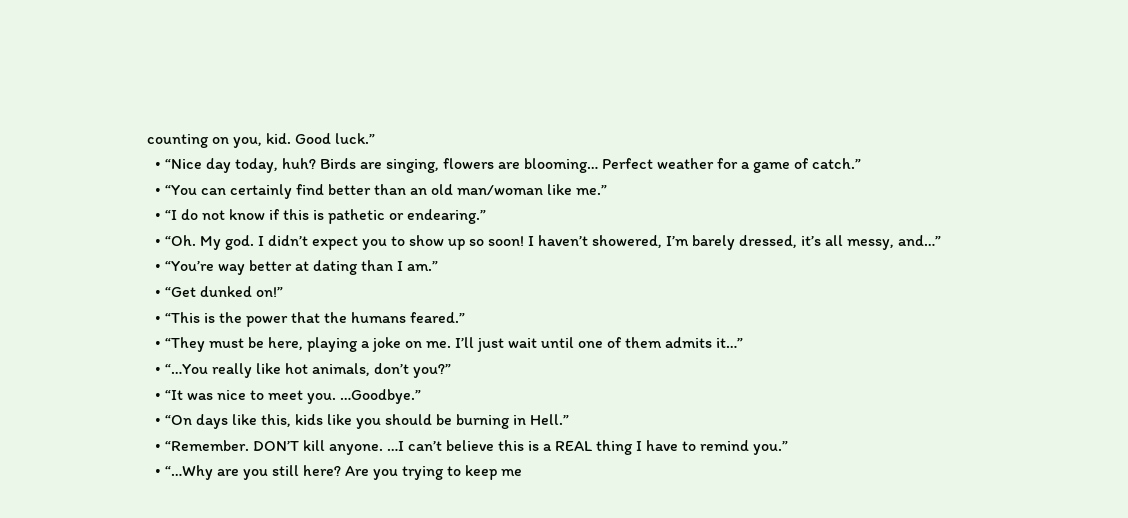counting on you, kid. Good luck.”
  • “Nice day today, huh? Birds are singing, flowers are blooming… Perfect weather for a game of catch.”
  • “You can certainly find better than an old man/woman like me.”
  • “I do not know if this is pathetic or endearing.”
  • “Oh. My god. I didn’t expect you to show up so soon! I haven’t showered, I’m barely dressed, it’s all messy, and…”
  • “You’re way better at dating than I am.”
  • “Get dunked on!”
  • “This is the power that the humans feared.”
  • “They must be here, playing a joke on me. I’ll just wait until one of them admits it…”
  • “…You really like hot animals, don’t you?”
  • “It was nice to meet you. …Goodbye.”
  • “On days like this, kids like you should be burning in Hell.”
  • “Remember. DON’T kill anyone. …I can’t believe this is a REAL thing I have to remind you.”
  • “…Why are you still here? Are you trying to keep me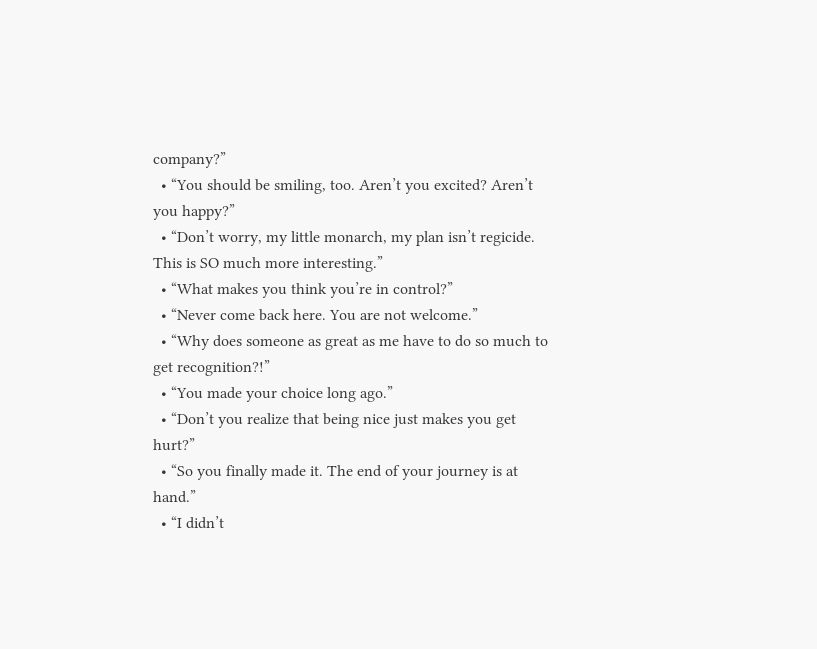company?”
  • “You should be smiling, too. Aren’t you excited? Aren’t you happy?”
  • “Don’t worry, my little monarch, my plan isn’t regicide. This is SO much more interesting.”
  • “What makes you think you’re in control?”
  • “Never come back here. You are not welcome.”
  • “Why does someone as great as me have to do so much to get recognition?!”
  • “You made your choice long ago.”
  • “Don’t you realize that being nice just makes you get hurt?”
  • “So you finally made it. The end of your journey is at hand.”
  • “I didn’t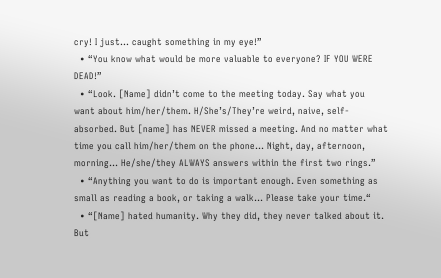cry! I just… caught something in my eye!”
  • “You know what would be more valuable to everyone? IF YOU WERE DEAD!”
  • “Look. [Name] didn’t come to the meeting today. Say what you want about him/her/them. H/She’s/They’re weird, naive, self-absorbed. But [name] has NEVER missed a meeting. And no matter what time you call him/her/them on the phone… Night, day, afternoon, morning… He/she/they ALWAYS answers within the first two rings.”
  • “Anything you want to do is important enough. Even something as small as reading a book, or taking a walk… Please take your time.“
  • “[Name] hated humanity. Why they did, they never talked about it. But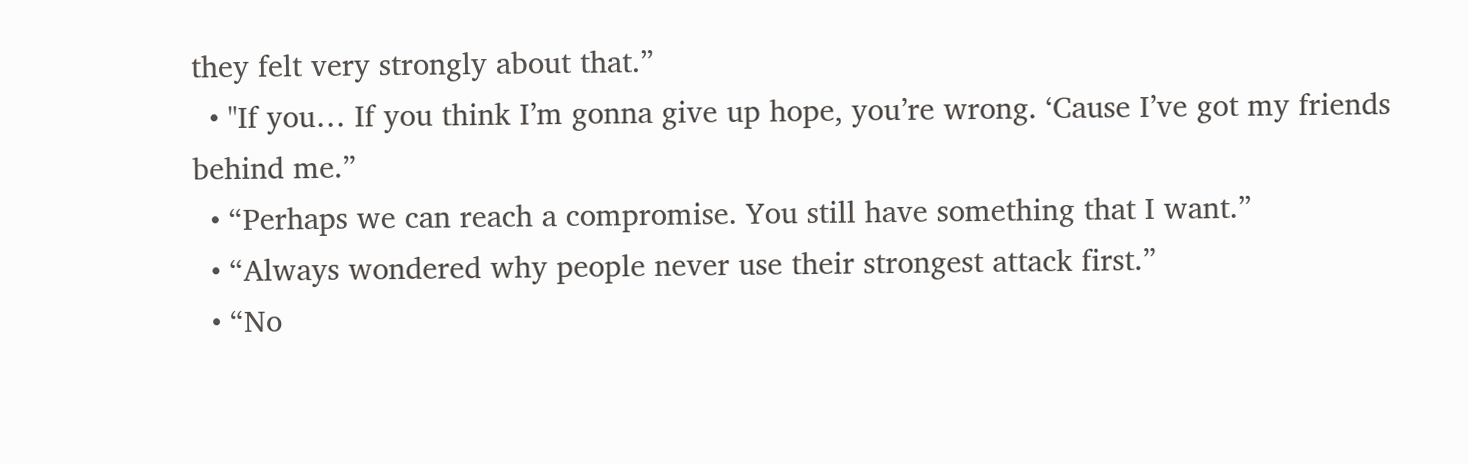they felt very strongly about that.”
  • "If you… If you think I’m gonna give up hope, you’re wrong. ‘Cause I’ve got my friends behind me.”
  • “Perhaps we can reach a compromise. You still have something that I want.”
  • “Always wondered why people never use their strongest attack first.”
  • “No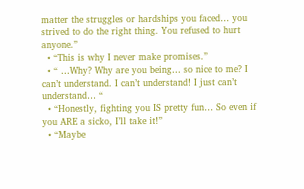matter the struggles or hardships you faced… you strived to do the right thing. You refused to hurt anyone.”
  • “This is why I never make promises.”
  • “ …Why? Why are you being… so nice to me? I can’t understand. I can’t understand! I just can’t understand… “
  • “Honestly, fighting you IS pretty fun… So even if you ARE a sicko, I’ll take it!”
  • “Maybe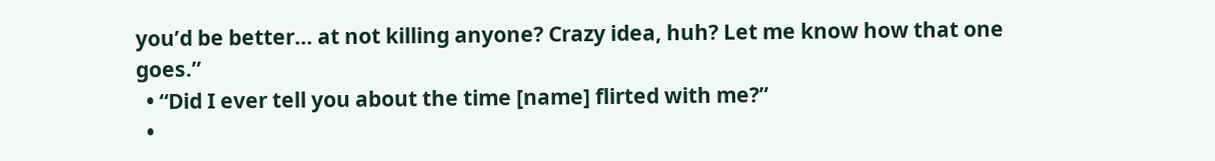you’d be better… at not killing anyone? Crazy idea, huh? Let me know how that one goes.”
  • “Did I ever tell you about the time [name] flirted with me?”
  •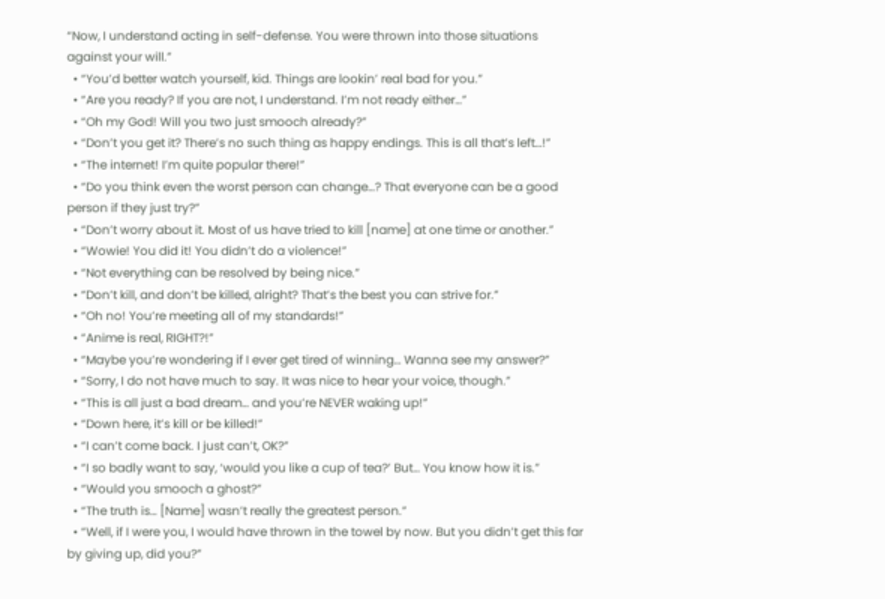“Now, I understand acting in self-defense. You were thrown into those situations against your will.”
  • “You’d better watch yourself, kid. Things are lookin’ real bad for you.”
  • “Are you ready? If you are not, I understand. I’m not ready either…”
  • “Oh my God! Will you two just smooch already?”
  • “Don’t you get it? There’s no such thing as happy endings. This is all that’s left…!”
  • “The internet! I’m quite popular there!”
  • “Do you think even the worst person can change…? That everyone can be a good person if they just try?”
  • “Don’t worry about it. Most of us have tried to kill [name] at one time or another.”
  • “Wowie! You did it! You didn’t do a violence!”
  • “Not everything can be resolved by being nice.”
  • “Don’t kill, and don’t be killed, alright? That’s the best you can strive for.”
  • “Oh no! You’re meeting all of my standards!”
  • “Anime is real, RIGHT?!”
  • “Maybe you’re wondering if I ever get tired of winning… Wanna see my answer?”
  • “Sorry, I do not have much to say. It was nice to hear your voice, though.”
  • “This is all just a bad dream… and you’re NEVER waking up!”
  • “Down here, it’s kill or be killed!”
  • “I can’t come back. I just can’t, OK?”
  • “I so badly want to say, ‘would you like a cup of tea?’ But… You know how it is.”
  • “Would you smooch a ghost?”
  • “The truth is… [Name] wasn’t really the greatest person.”
  • “Well, if I were you, I would have thrown in the towel by now. But you didn’t get this far by giving up, did you?”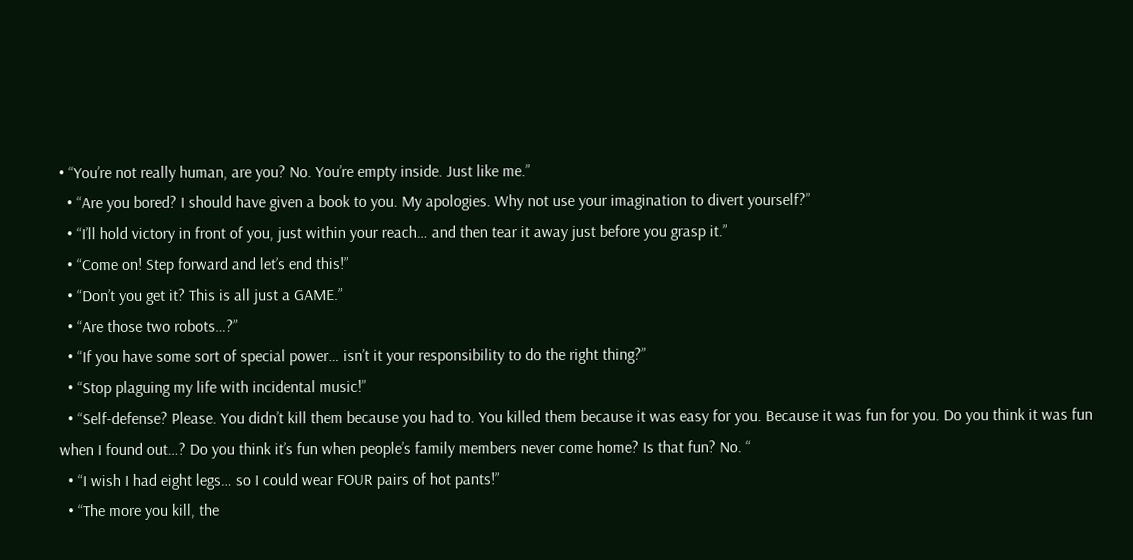• “You’re not really human, are you? No. You’re empty inside. Just like me.”
  • “Are you bored? I should have given a book to you. My apologies. Why not use your imagination to divert yourself?”
  • “I’ll hold victory in front of you, just within your reach… and then tear it away just before you grasp it.”
  • “Come on! Step forward and let’s end this!”
  • “Don’t you get it? This is all just a GAME.”
  • “Are those two robots…?”
  • “If you have some sort of special power… isn’t it your responsibility to do the right thing?”
  • “Stop plaguing my life with incidental music!”
  • “Self-defense? Please. You didn’t kill them because you had to. You killed them because it was easy for you. Because it was fun for you. Do you think it was fun when I found out…? Do you think it’s fun when people’s family members never come home? Is that fun? No. “
  • “I wish I had eight legs… so I could wear FOUR pairs of hot pants!”
  • “The more you kill, the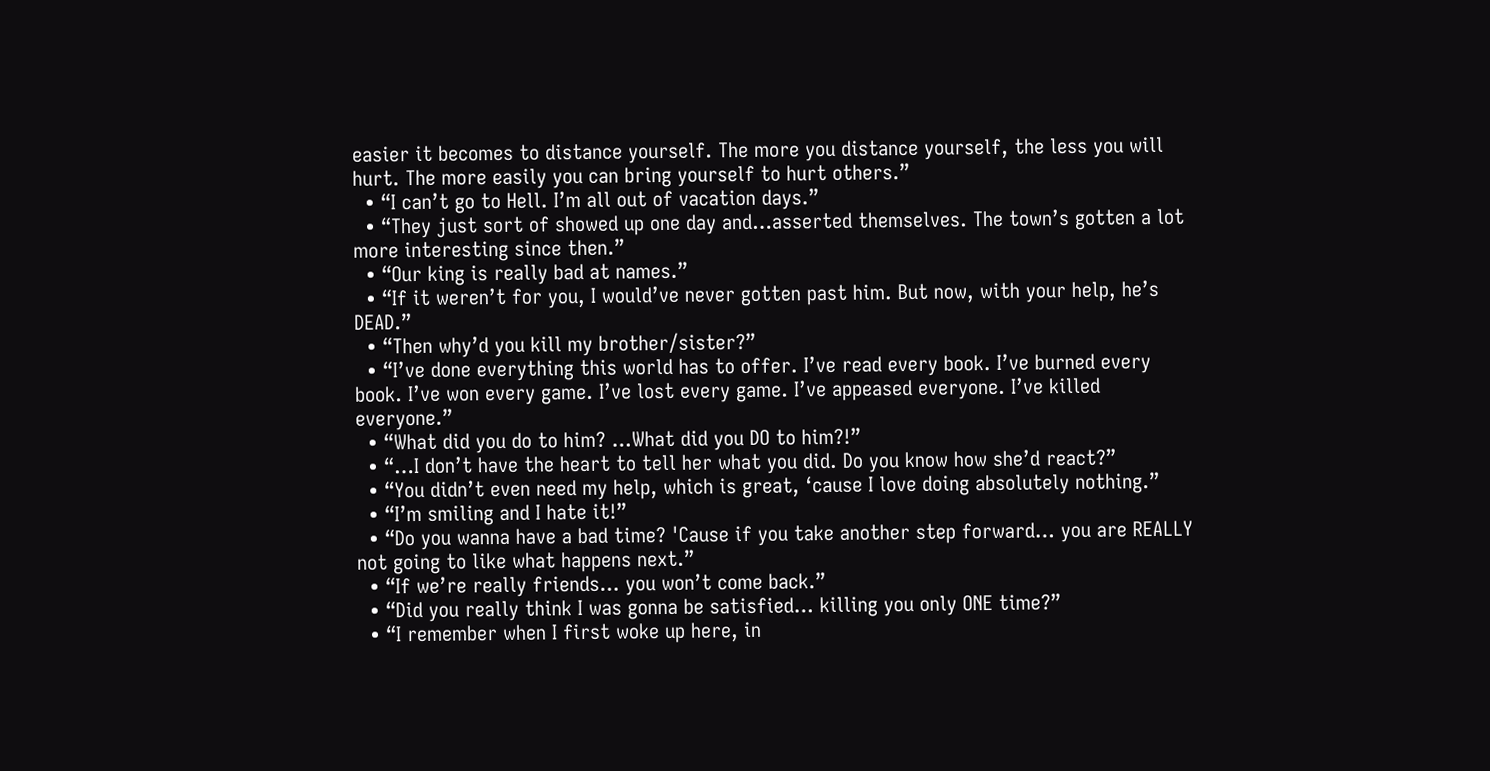easier it becomes to distance yourself. The more you distance yourself, the less you will hurt. The more easily you can bring yourself to hurt others.”
  • “I can’t go to Hell. I’m all out of vacation days.”
  • “They just sort of showed up one day and…asserted themselves. The town’s gotten a lot more interesting since then.”
  • “Our king is really bad at names.”
  • “If it weren’t for you, I would’ve never gotten past him. But now, with your help, he’s DEAD.”
  • “Then why’d you kill my brother/sister?”
  • “I’ve done everything this world has to offer. I’ve read every book. I’ve burned every book. I’ve won every game. I’ve lost every game. I’ve appeased everyone. I’ve killed everyone.”
  • “What did you do to him? …What did you DO to him?!”
  • “…I don’t have the heart to tell her what you did. Do you know how she’d react?”
  • “You didn’t even need my help, which is great, ‘cause I love doing absolutely nothing.”
  • “I’m smiling and I hate it!”
  • “Do you wanna have a bad time? 'Cause if you take another step forward… you are REALLY not going to like what happens next.”
  • “If we’re really friends… you won’t come back.”
  • “Did you really think I was gonna be satisfied… killing you only ONE time?”
  • “I remember when I first woke up here, in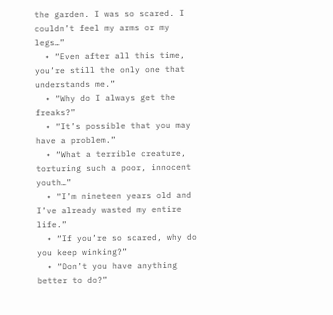the garden. I was so scared. I couldn’t feel my arms or my legs…”
  • “Even after all this time, you’re still the only one that understands me.”
  • “Why do I always get the freaks?”
  • “It’s possible that you may have a problem.”
  • “What a terrible creature, torturing such a poor, innocent youth…”
  • “I’m nineteen years old and I’ve already wasted my entire life.”
  • “If you’re so scared, why do you keep winking?”
  • “Don’t you have anything better to do?”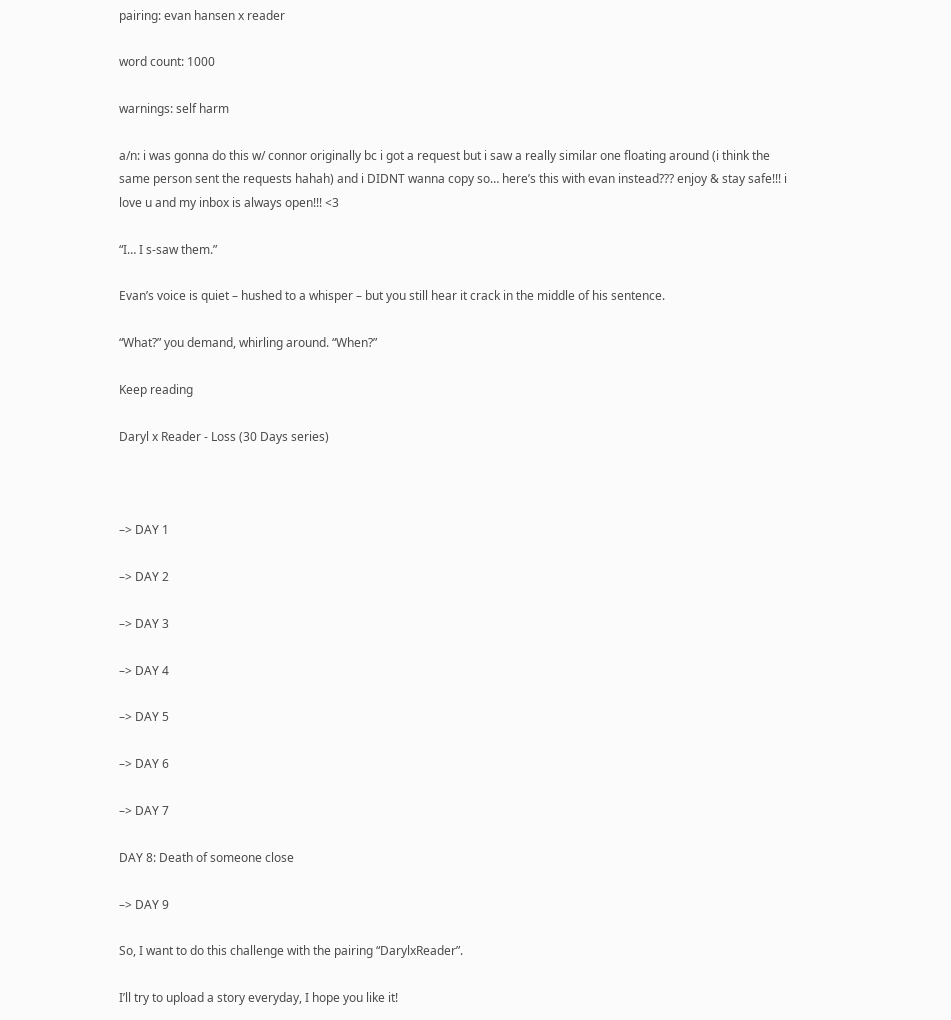pairing: evan hansen x reader

word count: 1000

warnings: self harm

a/n: i was gonna do this w/ connor originally bc i got a request but i saw a really similar one floating around (i think the same person sent the requests hahah) and i DIDNT wanna copy so… here’s this with evan instead??? enjoy & stay safe!!! i love u and my inbox is always open!!! <3

“I… I s-saw them.”

Evan’s voice is quiet – hushed to a whisper – but you still hear it crack in the middle of his sentence.

“What?” you demand, whirling around. “When?”

Keep reading

Daryl x Reader - Loss (30 Days series)



–> DAY 1

–> DAY 2

–> DAY 3

–> DAY 4

–> DAY 5

–> DAY 6

–> DAY 7

DAY 8: Death of someone close

–> DAY 9

So, I want to do this challenge with the pairing “DarylxReader”.

I’ll try to upload a story everyday, I hope you like it!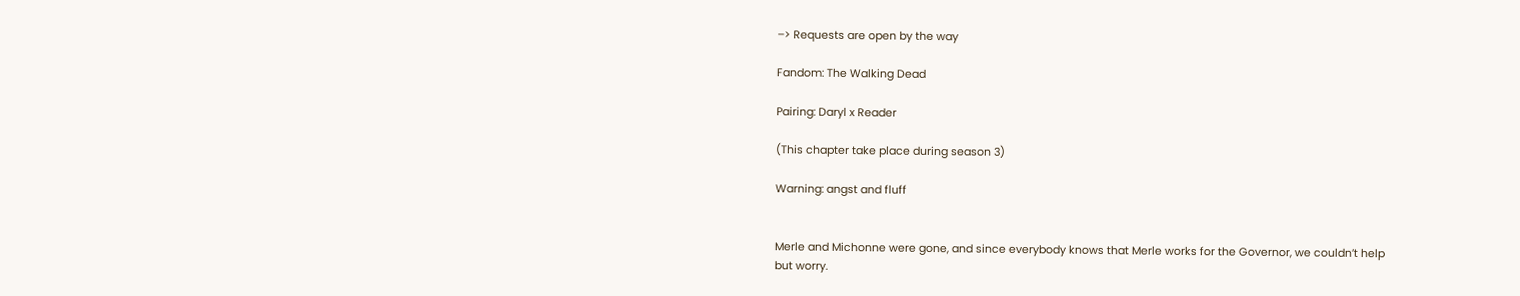–> Requests are open by the way

Fandom: The Walking Dead

Pairing: Daryl x Reader

(This chapter take place during season 3)

Warning: angst and fluff


Merle and Michonne were gone, and since everybody knows that Merle works for the Governor, we couldn’t help but worry.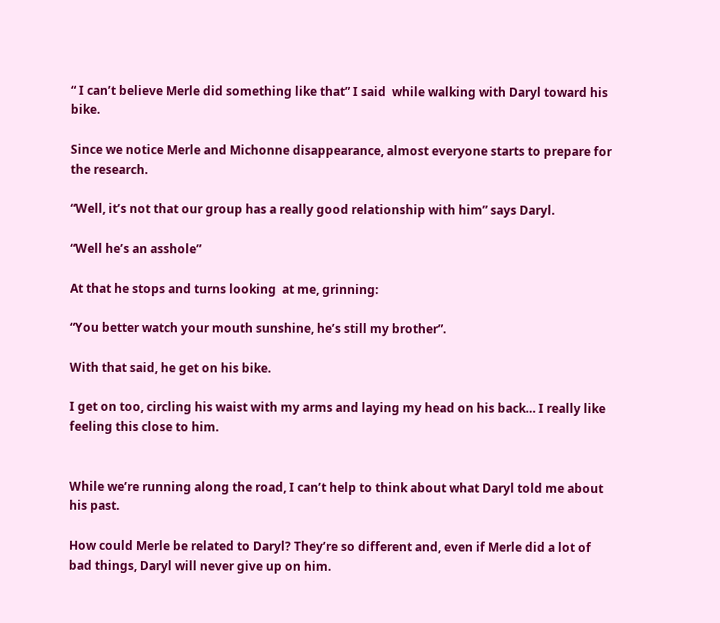“ I can’t believe Merle did something like that” I said  while walking with Daryl toward his bike.

Since we notice Merle and Michonne disappearance, almost everyone starts to prepare for the research.

“Well, it’s not that our group has a really good relationship with him” says Daryl.

“Well he’s an asshole”

At that he stops and turns looking  at me, grinning:

“You better watch your mouth sunshine, he’s still my brother”.

With that said, he get on his bike.

I get on too, circling his waist with my arms and laying my head on his back… I really like feeling this close to him.


While we’re running along the road, I can’t help to think about what Daryl told me about his past.

How could Merle be related to Daryl? They’re so different and, even if Merle did a lot of bad things, Daryl will never give up on him.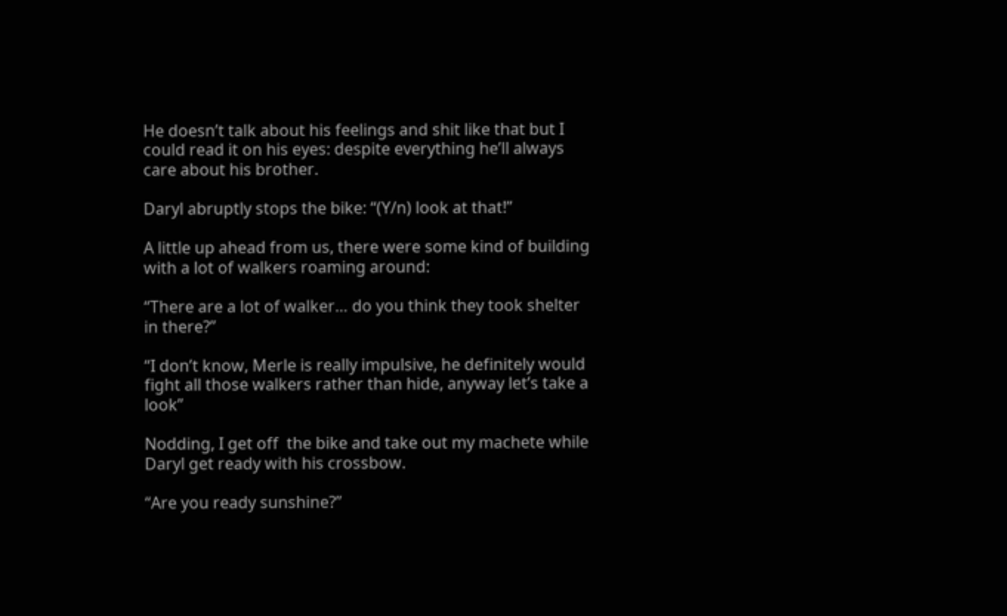He doesn’t talk about his feelings and shit like that but I could read it on his eyes: despite everything he’ll always care about his brother.

Daryl abruptly stops the bike: “(Y/n) look at that!”

A little up ahead from us, there were some kind of building with a lot of walkers roaming around:

“There are a lot of walker… do you think they took shelter in there?”

“I don’t know, Merle is really impulsive, he definitely would fight all those walkers rather than hide, anyway let’s take a look”

Nodding, I get off  the bike and take out my machete while Daryl get ready with his crossbow.

“Are you ready sunshine?”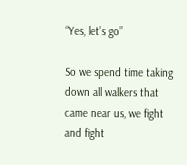“Yes, let’s go”

So we spend time taking down all walkers that came near us, we fight and fight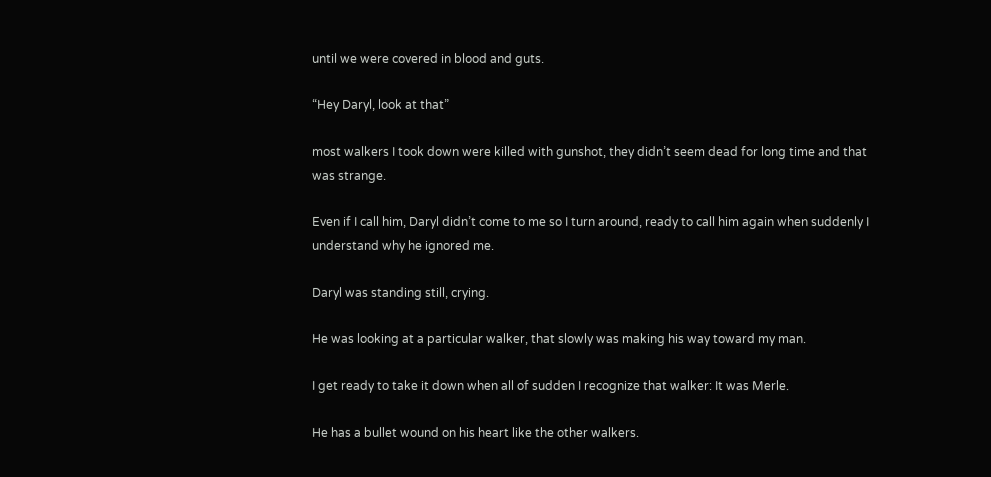until we were covered in blood and guts.

“Hey Daryl, look at that”

most walkers I took down were killed with gunshot, they didn’t seem dead for long time and that was strange.

Even if I call him, Daryl didn’t come to me so I turn around, ready to call him again when suddenly I understand why he ignored me.

Daryl was standing still, crying.

He was looking at a particular walker, that slowly was making his way toward my man.

I get ready to take it down when all of sudden I recognize that walker: It was Merle.

He has a bullet wound on his heart like the other walkers.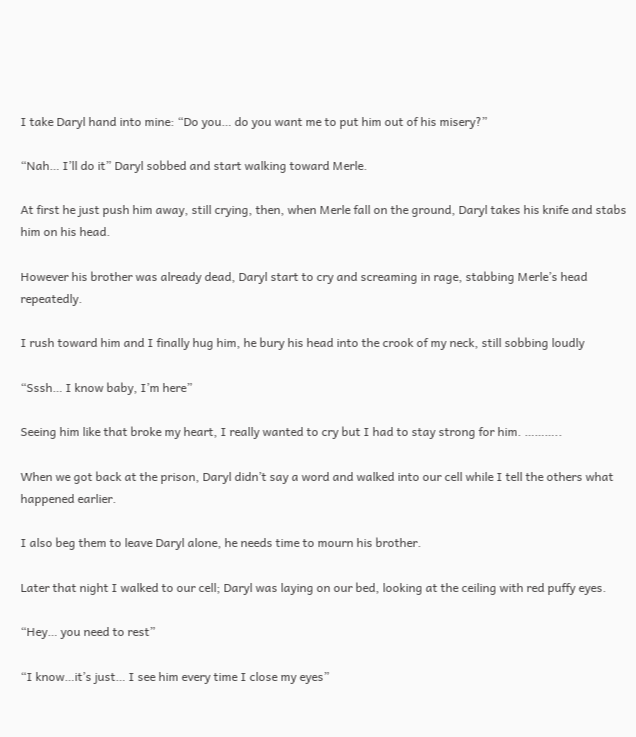I take Daryl hand into mine: “Do you… do you want me to put him out of his misery?”

“Nah… I’ll do it” Daryl sobbed and start walking toward Merle.

At first he just push him away, still crying, then, when Merle fall on the ground, Daryl takes his knife and stabs him on his head.

However his brother was already dead, Daryl start to cry and screaming in rage, stabbing Merle’s head repeatedly.

I rush toward him and I finally hug him, he bury his head into the crook of my neck, still sobbing loudly

“Sssh… I know baby, I’m here”

Seeing him like that broke my heart, I really wanted to cry but I had to stay strong for him. ………..

When we got back at the prison, Daryl didn’t say a word and walked into our cell while I tell the others what happened earlier.

I also beg them to leave Daryl alone, he needs time to mourn his brother.

Later that night I walked to our cell; Daryl was laying on our bed, looking at the ceiling with red puffy eyes.

“Hey… you need to rest”

“I know…it’s just… I see him every time I close my eyes”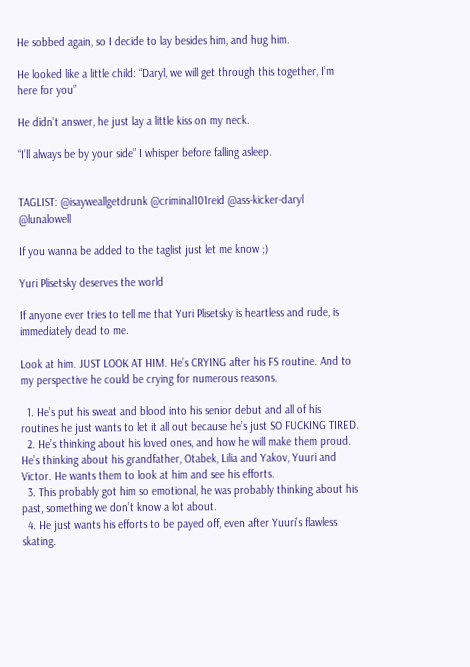He sobbed again, so I decide to lay besides him, and hug him.

He looked like a little child: “Daryl, we will get through this together, I’m here for you”

He didn’t answer, he just lay a little kiss on my neck.

“I’ll always be by your side” I whisper before falling asleep.


TAGLIST: @isayweallgetdrunk @criminal101reid @ass-kicker-daryl @lunalowell

If you wanna be added to the taglist just let me know ;)

Yuri Plisetsky deserves the world

If anyone ever tries to tell me that Yuri Plisetsky is heartless and rude, is immediately dead to me.

Look at him. JUST LOOK AT HIM. He’s CRYING after his FS routine. And to my perspective he could be crying for numerous reasons.

  1. He’s put his sweat and blood into his senior debut and all of his routines he just wants to let it all out because he’s just SO FUCKING TIRED.
  2. He’s thinking about his loved ones, and how he will make them proud. He’s thinking about his grandfather, Otabek, Lilia and Yakov, Yuuri and Victor. He wants them to look at him and see his efforts.
  3. This probably got him so emotional, he was probably thinking about his past, something we don’t know a lot about.
  4. He just wants his efforts to be payed off, even after Yuuri’s flawless skating.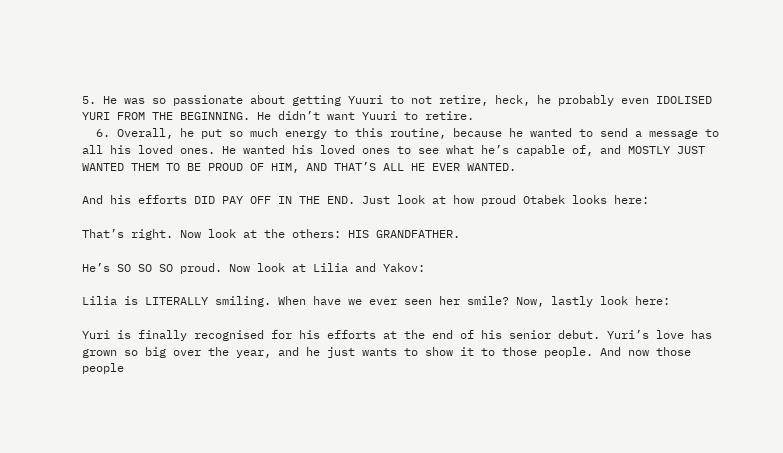5. He was so passionate about getting Yuuri to not retire, heck, he probably even IDOLISED YURI FROM THE BEGINNING. He didn’t want Yuuri to retire.
  6. Overall, he put so much energy to this routine, because he wanted to send a message to all his loved ones. He wanted his loved ones to see what he’s capable of, and MOSTLY JUST WANTED THEM TO BE PROUD OF HIM, AND THAT’S ALL HE EVER WANTED.

And his efforts DID PAY OFF IN THE END. Just look at how proud Otabek looks here:

That’s right. Now look at the others: HIS GRANDFATHER.

He’s SO SO SO proud. Now look at Lilia and Yakov:

Lilia is LITERALLY smiling. When have we ever seen her smile? Now, lastly look here:

Yuri is finally recognised for his efforts at the end of his senior debut. Yuri’s love has grown so big over the year, and he just wants to show it to those people. And now those people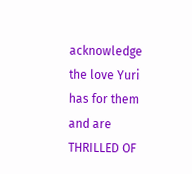acknowledge the love Yuri has for them and are THRILLED OF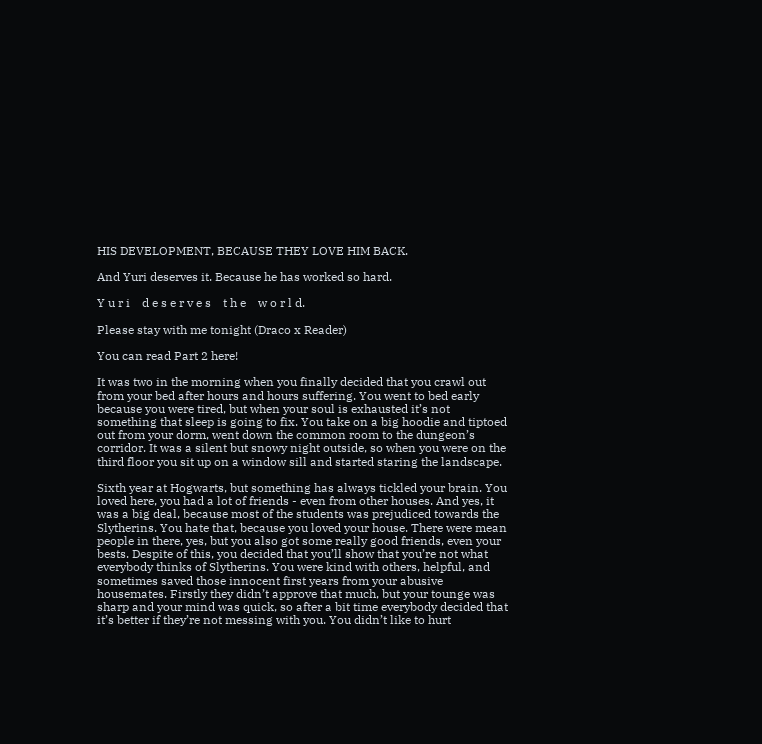HIS DEVELOPMENT, BECAUSE THEY LOVE HIM BACK.

And Yuri deserves it. Because he has worked so hard.

Y u r i    d e s e r v e s    t h e    w o r l d.

Please stay with me tonight (Draco x Reader)

You can read Part 2 here!

It was two in the morning when you finally decided that you crawl out from your bed after hours and hours suffering. You went to bed early because you were tired, but when your soul is exhausted it’s not something that sleep is going to fix. You take on a big hoodie and tiptoed out from your dorm, went down the common room to the dungeon’s corridor. It was a silent but snowy night outside, so when you were on the third floor you sit up on a window sill and started staring the landscape.

Sixth year at Hogwarts, but something has always tickled your brain. You loved here, you had a lot of friends - even from other houses. And yes, it was a big deal, because most of the students was prejudiced towards the Slytherins. You hate that, because you loved your house. There were mean people in there, yes, but you also got some really good friends, even your bests. Despite of this, you decided that you’ll show that you’re not what everybody thinks of Slytherins. You were kind with others, helpful, and sometimes saved those innocent first years from your abusive housemates. Firstly they didn’t approve that much, but your tounge was sharp and your mind was quick, so after a bit time everybody decided that it’s better if they’re not messing with you. You didn’t like to hurt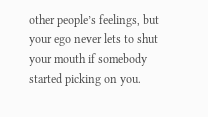other people’s feelings, but your ego never lets to shut your mouth if somebody started picking on you.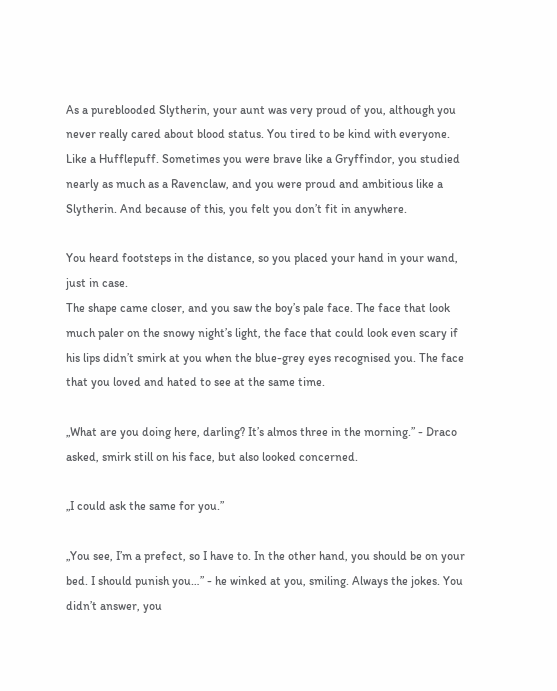As a pureblooded Slytherin, your aunt was very proud of you, although you never really cared about blood status. You tired to be kind with everyone. Like a Hufflepuff. Sometimes you were brave like a Gryffindor, you studied nearly as much as a Ravenclaw, and you were proud and ambitious like a Slytherin. And because of this, you felt you don’t fit in anywhere.

You heard footsteps in the distance, so you placed your hand in your wand, just in case.
The shape came closer, and you saw the boy’s pale face. The face that look much paler on the snowy night’s light, the face that could look even scary if his lips didn’t smirk at you when the blue-grey eyes recognised you. The face that you loved and hated to see at the same time.

„What are you doing here, darling? It’s almos three in the morning.” - Draco asked, smirk still on his face, but also looked concerned.

„I could ask the same for you.”

„You see, I’m a prefect, so I have to. In the other hand, you should be on your bed. I should punish you…” - he winked at you, smiling. Always the jokes. You didn’t answer, you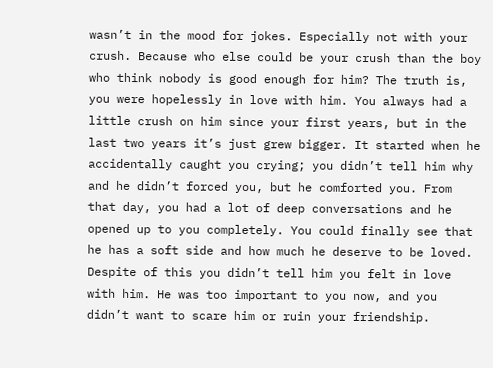wasn’t in the mood for jokes. Especially not with your crush. Because who else could be your crush than the boy who think nobody is good enough for him? The truth is, you were hopelessly in love with him. You always had a little crush on him since your first years, but in the last two years it’s just grew bigger. It started when he accidentally caught you crying; you didn’t tell him why and he didn’t forced you, but he comforted you. From that day, you had a lot of deep conversations and he opened up to you completely. You could finally see that he has a soft side and how much he deserve to be loved. Despite of this you didn’t tell him you felt in love with him. He was too important to you now, and you didn’t want to scare him or ruin your friendship.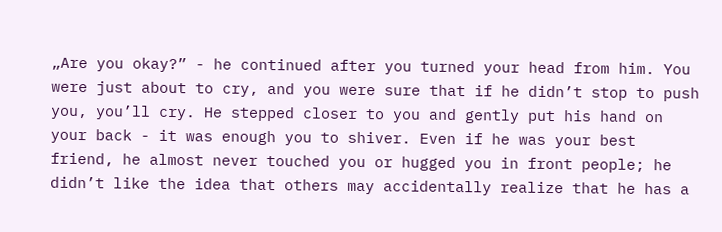„Are you okay?” - he continued after you turned your head from him. You were just about to cry, and you were sure that if he didn’t stop to push you, you’ll cry. He stepped closer to you and gently put his hand on your back - it was enough you to shiver. Even if he was your best friend, he almost never touched you or hugged you in front people; he didn’t like the idea that others may accidentally realize that he has a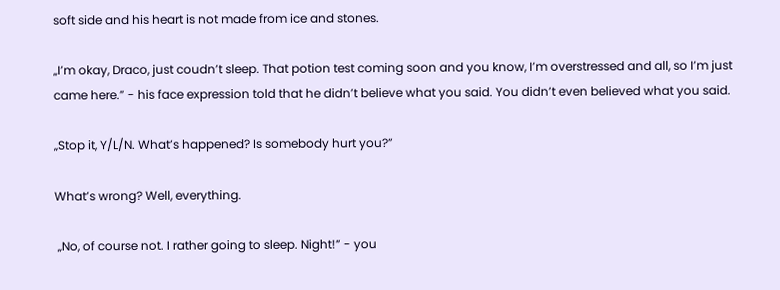soft side and his heart is not made from ice and stones.

„I’m okay, Draco, just coudn’t sleep. That potion test coming soon and you know, I’m overstressed and all, so I’m just came here.” - his face expression told that he didn’t believe what you said. You didn’t even believed what you said.

„Stop it, Y/L/N. What’s happened? Is somebody hurt you?”

What’s wrong? Well, everything.

 „No, of course not. I rather going to sleep. Night!” - you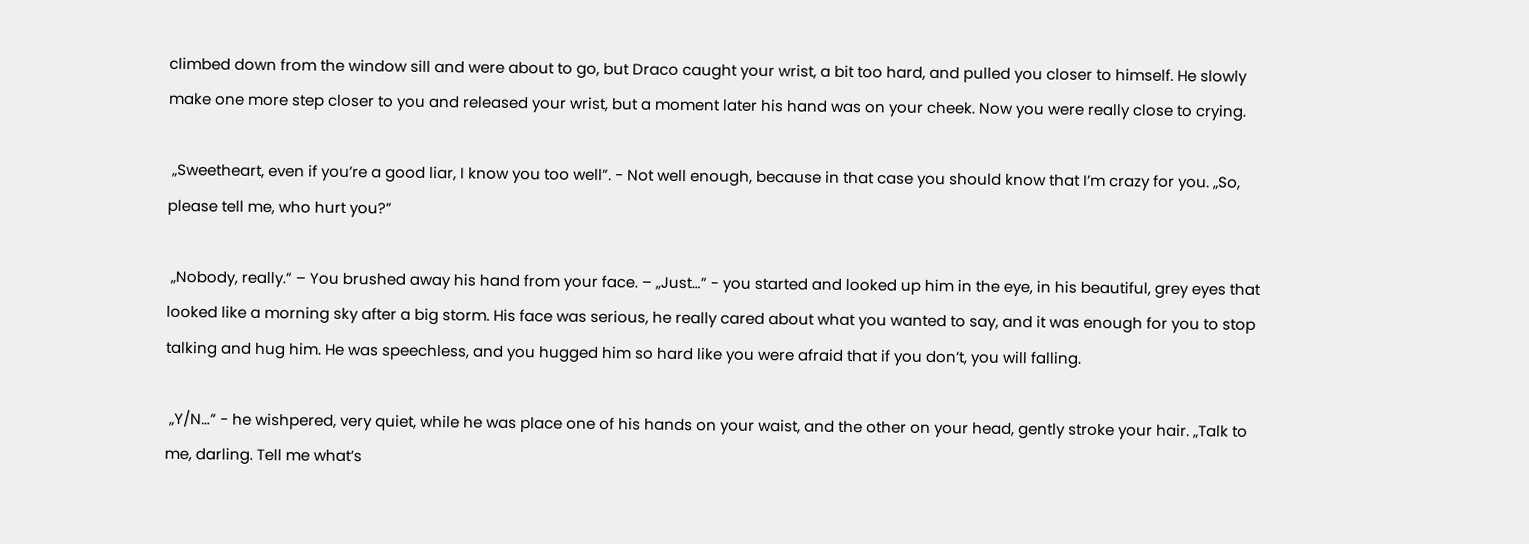climbed down from the window sill and were about to go, but Draco caught your wrist, a bit too hard, and pulled you closer to himself. He slowly make one more step closer to you and released your wrist, but a moment later his hand was on your cheek. Now you were really close to crying.

 „Sweetheart, even if you’re a good liar, I know you too well”. - Not well enough, because in that case you should know that I’m crazy for you. „So, please tell me, who hurt you?”

 „Nobody, really.” – You brushed away his hand from your face. – „Just…” - you started and looked up him in the eye, in his beautiful, grey eyes that looked like a morning sky after a big storm. His face was serious, he really cared about what you wanted to say, and it was enough for you to stop talking and hug him. He was speechless, and you hugged him so hard like you were afraid that if you don’t, you will falling.

 „Y/N…” - he wishpered, very quiet, while he was place one of his hands on your waist, and the other on your head, gently stroke your hair. „Talk to me, darling. Tell me what’s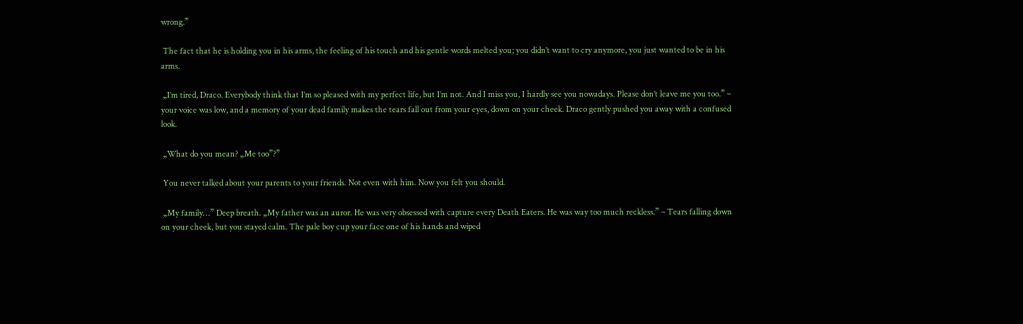wrong.”

 The fact that he is holding you in his arms, the feeling of his touch and his gentle words melted you; you didn’t want to cry anymore, you just wanted to be in his arms.

 „I’m tired, Draco. Everybody think that I’m so pleased with my perfect life, but I’m not. And I miss you, I hardly see you nowadays. Please don’t leave me you too.” – your voice was low, and a memory of your dead family makes the tears fall out from your eyes, down on your cheek. Draco gently pushed you away with a confused look.

 „What do you mean? „Me too”?”

 You never talked about your parents to your friends. Not even with him. Now you felt you should.

 „My family…” Deep breath. „My father was an auror. He was very obsessed with capture every Death Eaters. He was way too much reckless.” – Tears falling down on your cheek, but you stayed calm. The pale boy cup your face one of his hands and wiped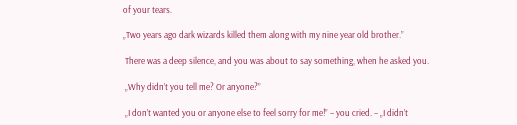of your tears.

„Two years ago dark wizards killed them along with my nine year old brother.”

 There was a deep silence, and you was about to say something, when he asked you.

 „Why didn’t you tell me? Or anyone?”

 „I don’t wanted you or anyone else to feel sorry for me!” – you cried. – „I didn’t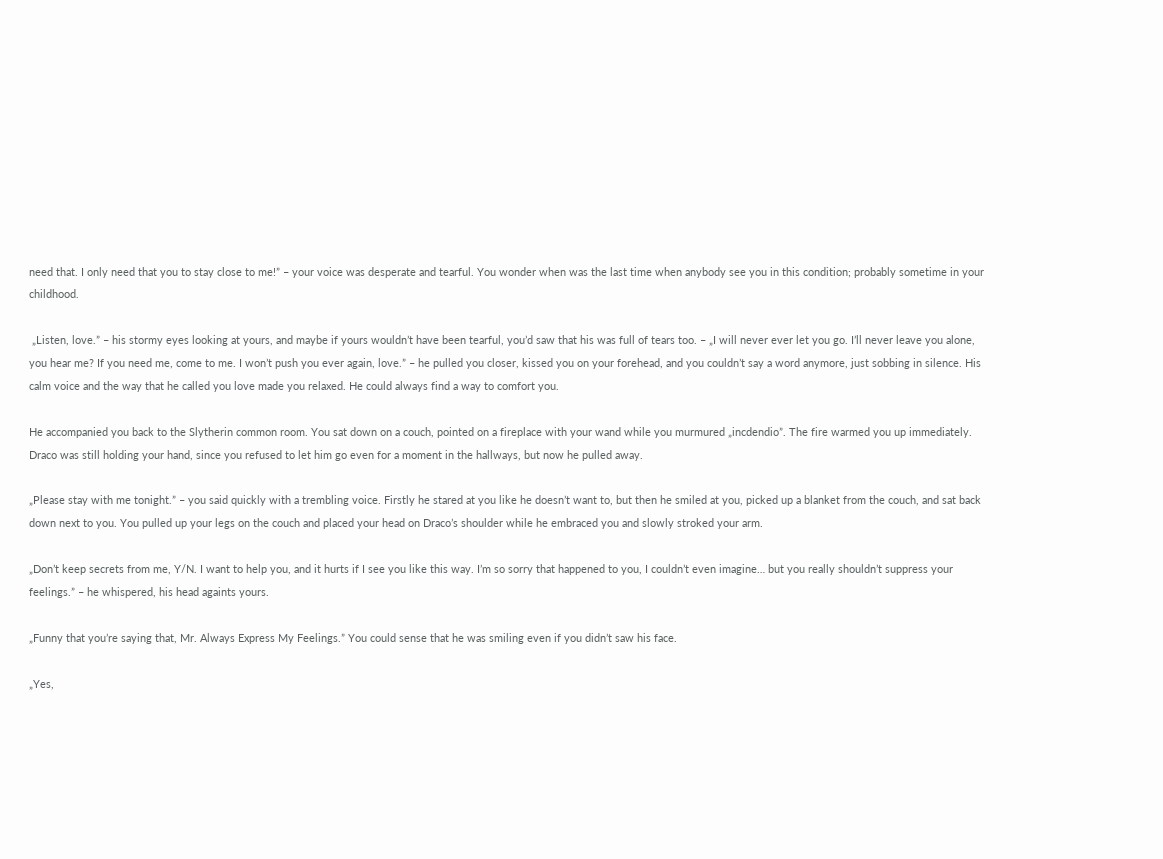need that. I only need that you to stay close to me!” – your voice was desperate and tearful. You wonder when was the last time when anybody see you in this condition; probably sometime in your childhood.

 „Listen, love.” – his stormy eyes looking at yours, and maybe if yours wouldn’t have been tearful, you’d saw that his was full of tears too. – „I will never ever let you go. I’ll never leave you alone, you hear me? If you need me, come to me. I won’t push you ever again, love.” – he pulled you closer, kissed you on your forehead, and you couldn’t say a word anymore, just sobbing in silence. His calm voice and the way that he called you love made you relaxed. He could always find a way to comfort you.

He accompanied you back to the Slytherin common room. You sat down on a couch, pointed on a fireplace with your wand while you murmured „incdendio”. The fire warmed you up immediately. Draco was still holding your hand, since you refused to let him go even for a moment in the hallways, but now he pulled away.

„Please stay with me tonight.” – you said quickly with a trembling voice. Firstly he stared at you like he doesn’t want to, but then he smiled at you, picked up a blanket from the couch, and sat back down next to you. You pulled up your legs on the couch and placed your head on Draco’s shoulder while he embraced you and slowly stroked your arm.

„Don’t keep secrets from me, Y/N. I want to help you, and it hurts if I see you like this way. I’m so sorry that happened to you, I couldn’t even imagine… but you really shouldn’t suppress your feelings.” – he whispered, his head againts yours.

„Funny that you’re saying that, Mr. Always Express My Feelings.” You could sense that he was smiling even if you didn’t saw his face.

„Yes,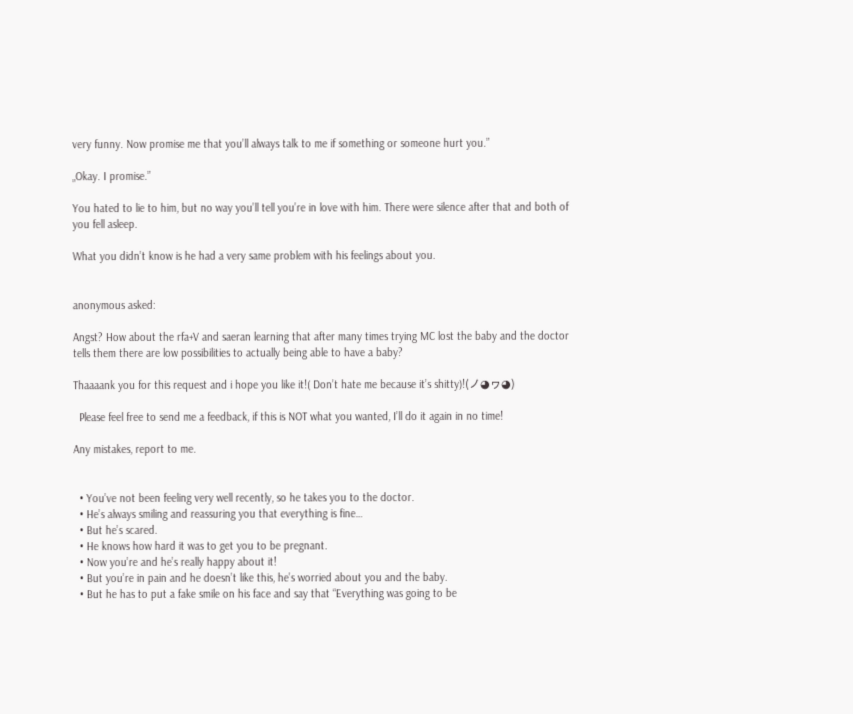very funny. Now promise me that you’ll always talk to me if something or someone hurt you.”

„Okay. I promise.”

You hated to lie to him, but no way you’ll tell you’re in love with him. There were silence after that and both of you fell asleep.

What you didn’t know is he had a very same problem with his feelings about you.


anonymous asked:

Angst? How about the rfa+V and saeran learning that after many times trying MC lost the baby and the doctor tells them there are low possibilities to actually being able to have a baby?

Thaaaank you for this request and i hope you like it!( Don’t hate me because it’s shitty)!(ノ◕ヮ◕)

  Please feel free to send me a feedback, if this is NOT what you wanted, I’ll do it again in no time!

Any mistakes, report to me.


  • You’ve not been feeling very well recently, so he takes you to the doctor.
  • He’s always smiling and reassuring you that everything is fine…
  • But he’s scared.
  • He knows how hard it was to get you to be pregnant.
  • Now you’re and he’s really happy about it!
  • But you’re in pain and he doesn’t like this, he’s worried about you and the baby.
  • But he has to put a fake smile on his face and say that “Everything was going to be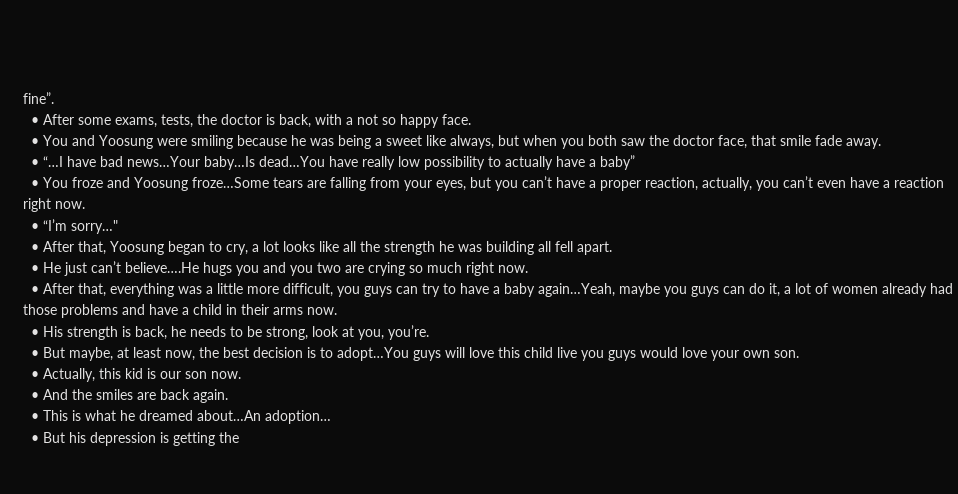fine”.
  • After some exams, tests, the doctor is back, with a not so happy face.
  • You and Yoosung were smiling because he was being a sweet like always, but when you both saw the doctor face, that smile fade away.
  • “…I have bad news…Your baby…Is dead…You have really low possibility to actually have a baby”
  • You froze and Yoosung froze…Some tears are falling from your eyes, but you can’t have a proper reaction, actually, you can’t even have a reaction right now.
  • “I’m sorry…"
  • After that, Yoosung began to cry, a lot looks like all the strength he was building all fell apart.
  • He just can’t believe….He hugs you and you two are crying so much right now.
  • After that, everything was a little more difficult, you guys can try to have a baby again…Yeah, maybe you guys can do it, a lot of women already had those problems and have a child in their arms now.
  • His strength is back, he needs to be strong, look at you, you’re.
  • But maybe, at least now, the best decision is to adopt…You guys will love this child live you guys would love your own son.
  • Actually, this kid is our son now.
  • And the smiles are back again.
  • This is what he dreamed about…An adoption…
  • But his depression is getting the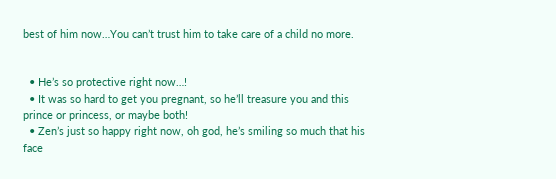best of him now…You can’t trust him to take care of a child no more.


  • He’s so protective right now…!
  • It was so hard to get you pregnant, so he’ll treasure you and this prince or princess, or maybe both!
  • Zen’s just so happy right now, oh god, he’s smiling so much that his face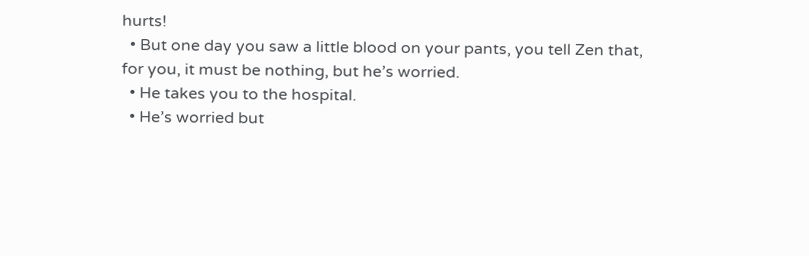hurts!
  • But one day you saw a little blood on your pants, you tell Zen that, for you, it must be nothing, but he’s worried.
  • He takes you to the hospital.
  • He’s worried but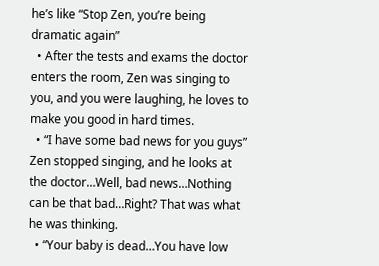he’s like “Stop Zen, you’re being dramatic again”
  • After the tests and exams the doctor enters the room, Zen was singing to you, and you were laughing, he loves to make you good in hard times.
  • “I have some bad news for you guys” Zen stopped singing, and he looks at the doctor…Well, bad news…Nothing can be that bad…Right? That was what he was thinking.
  • “Your baby is dead…You have low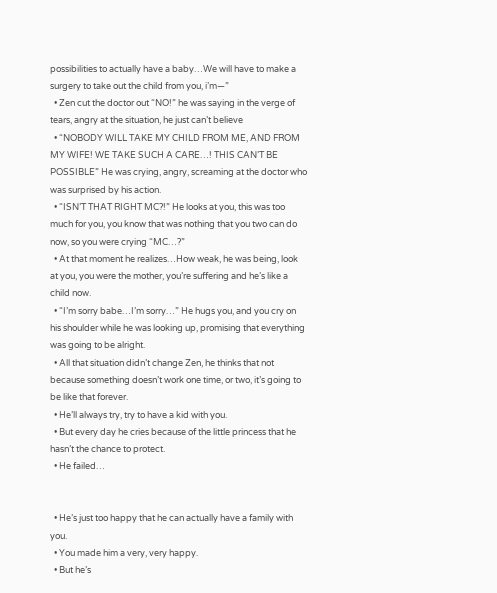possibilities to actually have a baby…We will have to make a surgery to take out the child from you, i’m—”
  • Zen cut the doctor out “NO!” he was saying in the verge of tears, angry at the situation, he just can’t believe
  • “NOBODY WILL TAKE MY CHILD FROM ME, AND FROM MY WIFE! WE TAKE SUCH A CARE…! THIS CAN’T BE POSSIBLE” He was crying, angry, screaming at the doctor who was surprised by his action.
  • “ISN’T THAT RIGHT MC?!” He looks at you, this was too much for you, you know that was nothing that you two can do now, so you were crying “MC…?”
  • At that moment he realizes…How weak, he was being, look at you, you were the mother, you’re suffering and he’s like a child now.
  • “I’m sorry babe…I’m sorry…” He hugs you, and you cry on his shoulder while he was looking up, promising that everything was going to be alright.
  • All that situation didn’t change Zen, he thinks that not because something doesn’t work one time, or two, it’s going to be like that forever.
  • He’ll always try, try to have a kid with you.
  • But every day he cries because of the little princess that he hasn’t the chance to protect.
  • He failed…


  • He’s just too happy that he can actually have a family with you.
  • You made him a very, very happy.
  • But he’s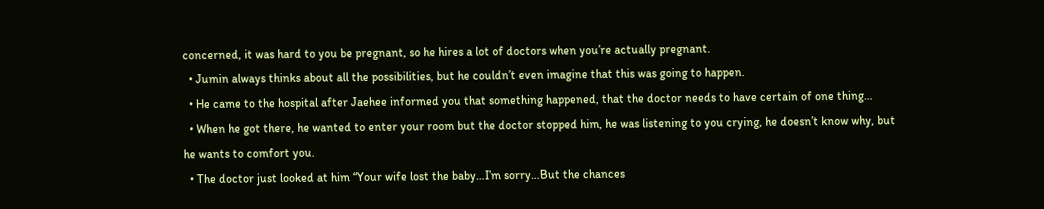concerned, it was hard to you be pregnant, so he hires a lot of doctors when you’re actually pregnant.
  • Jumin always thinks about all the possibilities, but he couldn’t even imagine that this was going to happen.
  • He came to the hospital after Jaehee informed you that something happened, that the doctor needs to have certain of one thing…
  • When he got there, he wanted to enter your room but the doctor stopped him, he was listening to you crying, he doesn’t know why, but he wants to comfort you.
  • The doctor just looked at him “Your wife lost the baby…I’m sorry…But the chances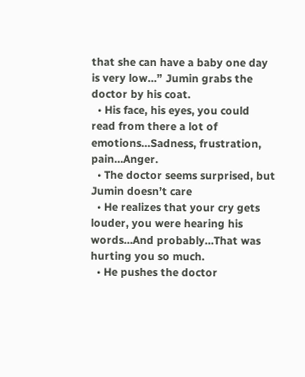that she can have a baby one day is very low…” Jumin grabs the doctor by his coat.
  • His face, his eyes, you could read from there a lot of emotions…Sadness, frustration, pain…Anger.
  • The doctor seems surprised, but Jumin doesn’t care
  • He realizes that your cry gets louder, you were hearing his words…And probably…That was hurting you so much.
  • He pushes the doctor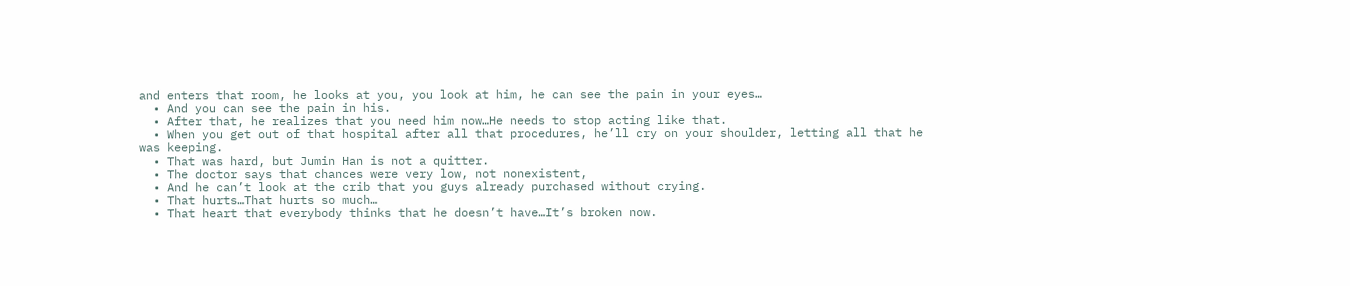and enters that room, he looks at you, you look at him, he can see the pain in your eyes…
  • And you can see the pain in his.
  • After that, he realizes that you need him now…He needs to stop acting like that.
  • When you get out of that hospital after all that procedures, he’ll cry on your shoulder, letting all that he was keeping.
  • That was hard, but Jumin Han is not a quitter.
  • The doctor says that chances were very low, not nonexistent,
  • And he can’t look at the crib that you guys already purchased without crying.
  • That hurts…That hurts so much…
  • That heart that everybody thinks that he doesn’t have…It’s broken now.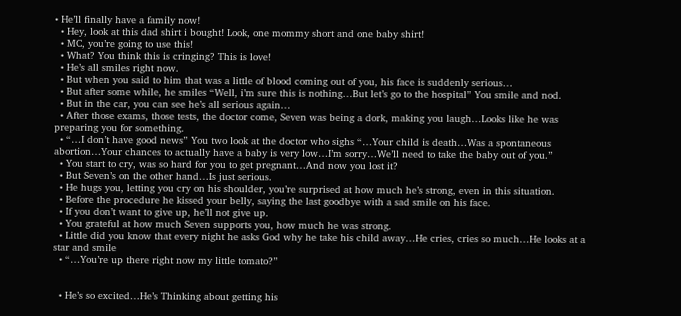• He’ll finally have a family now!
  • Hey, look at this dad shirt i bought! Look, one mommy short and one baby shirt!
  • MC, you’re going to use this!
  • What? You think this is cringing? This is love!
  • He’s all smiles right now.
  • But when you said to him that was a little of blood coming out of you, his face is suddenly serious…
  • But after some while, he smiles “Well, i’m sure this is nothing…But let’s go to the hospital” You smile and nod.
  • But in the car, you can see he’s all serious again…
  • After those exams, those tests, the doctor come, Seven was being a dork, making you laugh…Looks like he was preparing you for something.
  • “…I don’t have good news” You two look at the doctor who sighs “…Your child is death…Was a spontaneous abortion…Your chances to actually have a baby is very low…I’m sorry…We’ll need to take the baby out of you.”
  • You start to cry, was so hard for you to get pregnant…And now you lost it?
  • But Seven’s on the other hand…Is just serious.
  • He hugs you, letting you cry on his shoulder, you’re surprised at how much he’s strong, even in this situation.
  • Before the procedure he kissed your belly, saying the last goodbye with a sad smile on his face.
  • If you don’t want to give up, he’ll not give up.
  • You grateful at how much Seven supports you, how much he was strong.
  • Little did you know that every night he asks God why he take his child away…He cries, cries so much…He looks at a star and smile
  • “…You’re up there right now my little tomato?”


  • He’s so excited…He’s Thinking about getting his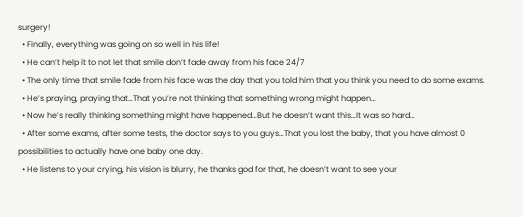surgery!
  • Finally, everything was going on so well in his life!
  • He can’t help it to not let that smile don’t fade away from his face 24/7
  • The only time that smile fade from his face was the day that you told him that you think you need to do some exams.
  • He’s praying, praying that…That you’re not thinking that something wrong might happen…
  • Now he’s really thinking something might have happened…But he doesn’t want this…It was so hard…
  • After some exams, after some tests, the doctor says to you guys…That you lost the baby, that you have almost 0 possibilities to actually have one baby one day.
  • He listens to your crying, his vision is blurry, he thanks god for that, he doesn’t want to see your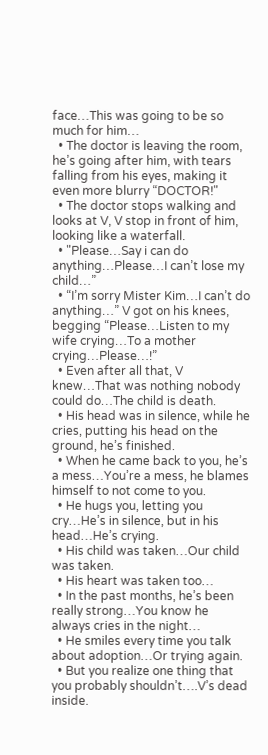face…This was going to be so much for him…
  • The doctor is leaving the room, he’s going after him, with tears falling from his eyes, making it even more blurry “DOCTOR!"
  • The doctor stops walking and looks at V, V stop in front of him, looking like a waterfall.
  • "Please…Say i can do anything…Please…I can’t lose my child…”
  • “I’m sorry Mister Kim…I can’t do anything…” V got on his knees, begging “Please…Listen to my wife crying…To a mother crying…Please…!”
  • Even after all that, V knew…That was nothing nobody could do…The child is death.
  • His head was in silence, while he cries, putting his head on the ground, he’s finished.
  • When he came back to you, he’s a mess…You’re a mess, he blames himself to not come to you.
  • He hugs you, letting you cry…He’s in silence, but in his head…He’s crying.
  • His child was taken…Our child was taken.
  • His heart was taken too…
  • In the past months, he’s been really strong…You know he always cries in the night…
  • He smiles every time you talk about adoption…Or trying again.
  • But you realize one thing that you probably shouldn’t….V’s dead inside.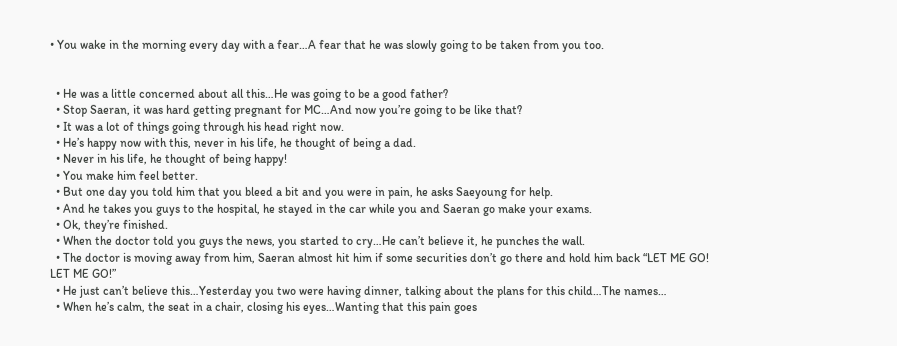• You wake in the morning every day with a fear…A fear that he was slowly going to be taken from you too.


  • He was a little concerned about all this…He was going to be a good father?
  • Stop Saeran, it was hard getting pregnant for MC…And now you’re going to be like that?
  • It was a lot of things going through his head right now.
  • He’s happy now with this, never in his life, he thought of being a dad.
  • Never in his life, he thought of being happy!
  • You make him feel better.
  • But one day you told him that you bleed a bit and you were in pain, he asks Saeyoung for help.
  • And he takes you guys to the hospital, he stayed in the car while you and Saeran go make your exams.
  • Ok, they’re finished.
  • When the doctor told you guys the news, you started to cry…He can’t believe it, he punches the wall.
  • The doctor is moving away from him, Saeran almost hit him if some securities don’t go there and hold him back “LET ME GO! LET ME GO!”
  • He just can’t believe this…Yesterday you two were having dinner, talking about the plans for this child…The names…
  • When he’s calm, the seat in a chair, closing his eyes…Wanting that this pain goes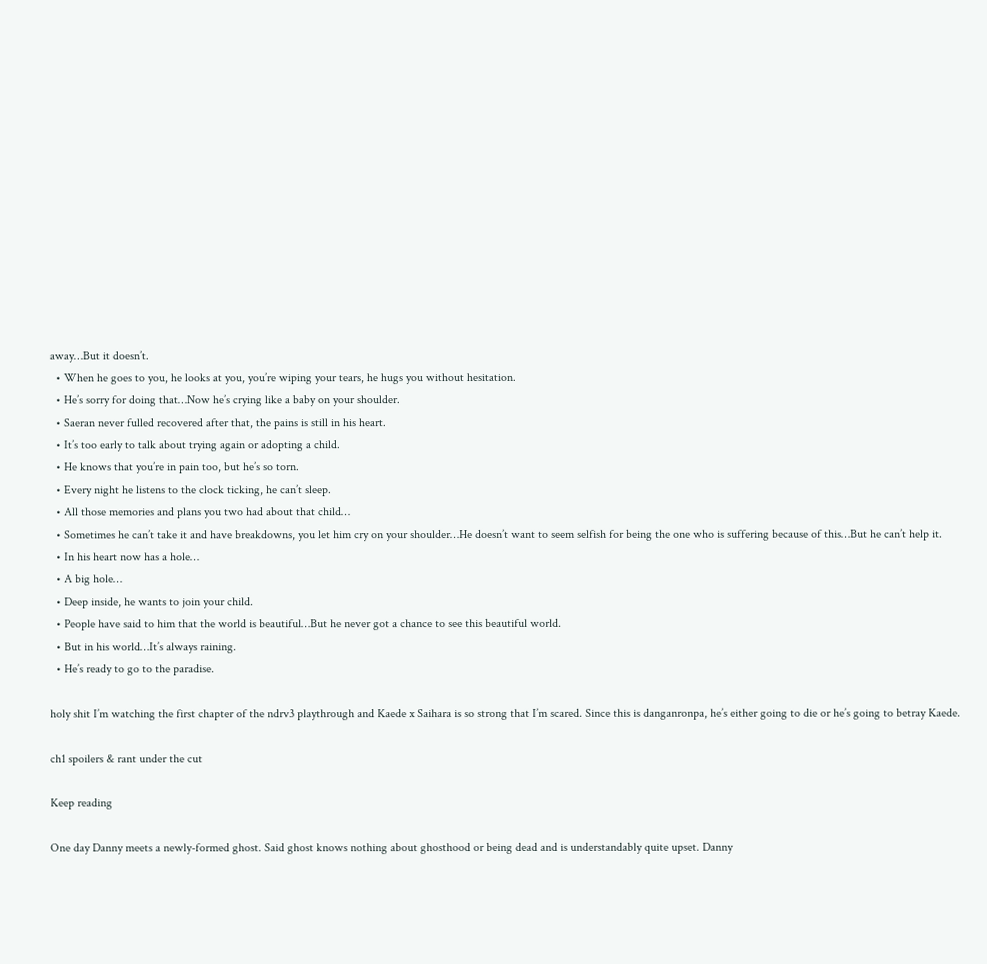away…But it doesn’t.
  • When he goes to you, he looks at you, you’re wiping your tears, he hugs you without hesitation.
  • He’s sorry for doing that…Now he’s crying like a baby on your shoulder.
  • Saeran never fulled recovered after that, the pains is still in his heart.
  • It’s too early to talk about trying again or adopting a child.
  • He knows that you’re in pain too, but he’s so torn.
  • Every night he listens to the clock ticking, he can’t sleep.
  • All those memories and plans you two had about that child…
  • Sometimes he can’t take it and have breakdowns, you let him cry on your shoulder…He doesn’t want to seem selfish for being the one who is suffering because of this…But he can’t help it.
  • In his heart now has a hole…
  • A big hole…
  • Deep inside, he wants to join your child.
  • People have said to him that the world is beautiful…But he never got a chance to see this beautiful world.
  • But in his world…It’s always raining.
  • He’s ready to go to the paradise.

holy shit I’m watching the first chapter of the ndrv3 playthrough and Kaede x Saihara is so strong that I’m scared. Since this is danganronpa, he’s either going to die or he’s going to betray Kaede.

ch1 spoilers & rant under the cut

Keep reading

One day Danny meets a newly-formed ghost. Said ghost knows nothing about ghosthood or being dead and is understandably quite upset. Danny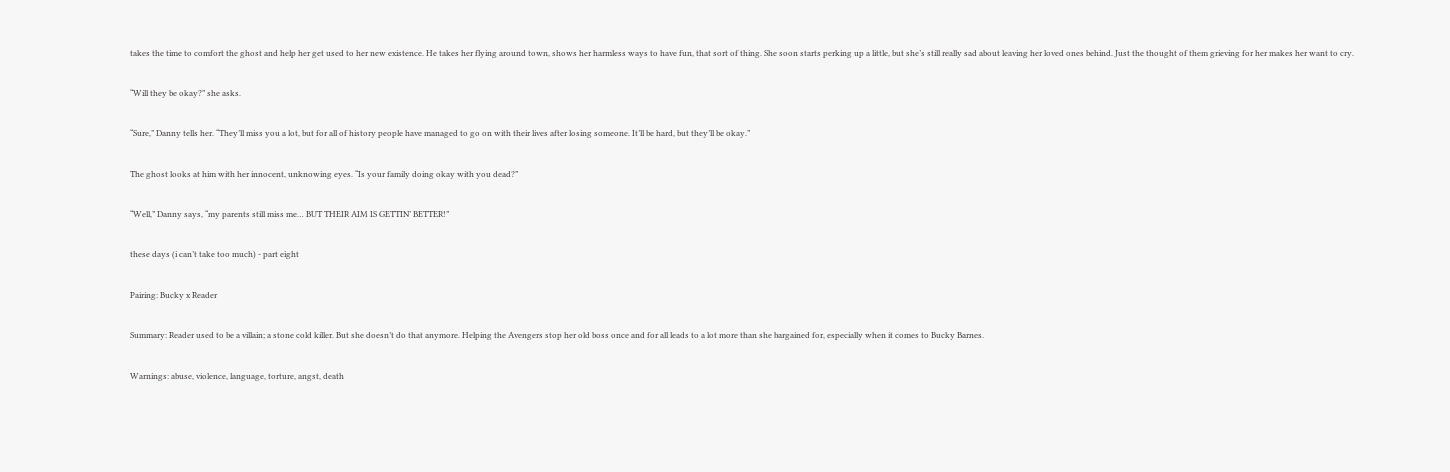takes the time to comfort the ghost and help her get used to her new existence. He takes her flying around town, shows her harmless ways to have fun, that sort of thing. She soon starts perking up a little, but she’s still really sad about leaving her loved ones behind. Just the thought of them grieving for her makes her want to cry.

“Will they be okay?” she asks.

“Sure,” Danny tells her. “They’ll miss you a lot, but for all of history people have managed to go on with their lives after losing someone. It’ll be hard, but they’ll be okay.”

The ghost looks at him with her innocent, unknowing eyes. “Is your family doing okay with you dead?”

“Well,” Danny says, “my parents still miss me… BUT THEIR AIM IS GETTIN’ BETTER!”

these days (i can’t take too much) - part eight

Pairing: Bucky x Reader

Summary: Reader used to be a villain; a stone cold killer. But she doesn’t do that anymore. Helping the Avengers stop her old boss once and for all leads to a lot more than she bargained for, especially when it comes to Bucky Barnes.

Warnings: abuse, violence, language, torture, angst, death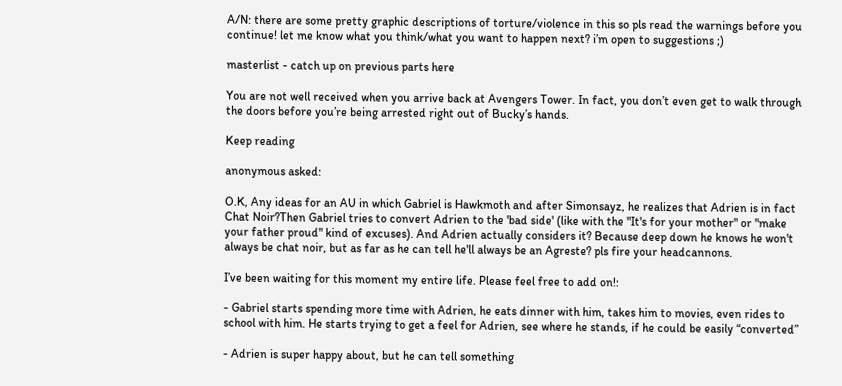A/N: there are some pretty graphic descriptions of torture/violence in this so pls read the warnings before you continue! let me know what you think/what you want to happen next? i’m open to suggestions ;)

masterlist - catch up on previous parts here

You are not well received when you arrive back at Avengers Tower. In fact, you don’t even get to walk through the doors before you’re being arrested right out of Bucky’s hands.

Keep reading

anonymous asked:

O.K, Any ideas for an AU in which Gabriel is Hawkmoth and after Simonsayz, he realizes that Adrien is in fact Chat Noir?Then Gabriel tries to convert Adrien to the 'bad side' (like with the "It's for your mother" or "make your father proud" kind of excuses). And Adrien actually considers it? Because deep down he knows he won't always be chat noir, but as far as he can tell he'll always be an Agreste? pls fire your headcannons.

I’ve been waiting for this moment my entire life. Please feel free to add on!:

- Gabriel starts spending more time with Adrien, he eats dinner with him, takes him to movies, even rides to school with him. He starts trying to get a feel for Adrien, see where he stands, if he could be easily “converted”

- Adrien is super happy about, but he can tell something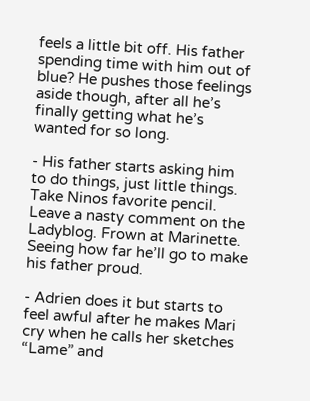feels a little bit off. His father spending time with him out of blue? He pushes those feelings aside though, after all he’s finally getting what he’s wanted for so long.

- His father starts asking him to do things, just little things. Take Ninos favorite pencil. Leave a nasty comment on the Ladyblog. Frown at Marinette. Seeing how far he’ll go to make his father proud.

- Adrien does it but starts to feel awful after he makes Mari cry when he calls her sketches “Lame” and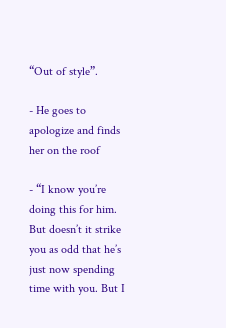“Out of style”.

- He goes to apologize and finds her on the roof

- “I know you’re doing this for him. But doesn’t it strike you as odd that he’s just now spending time with you. But I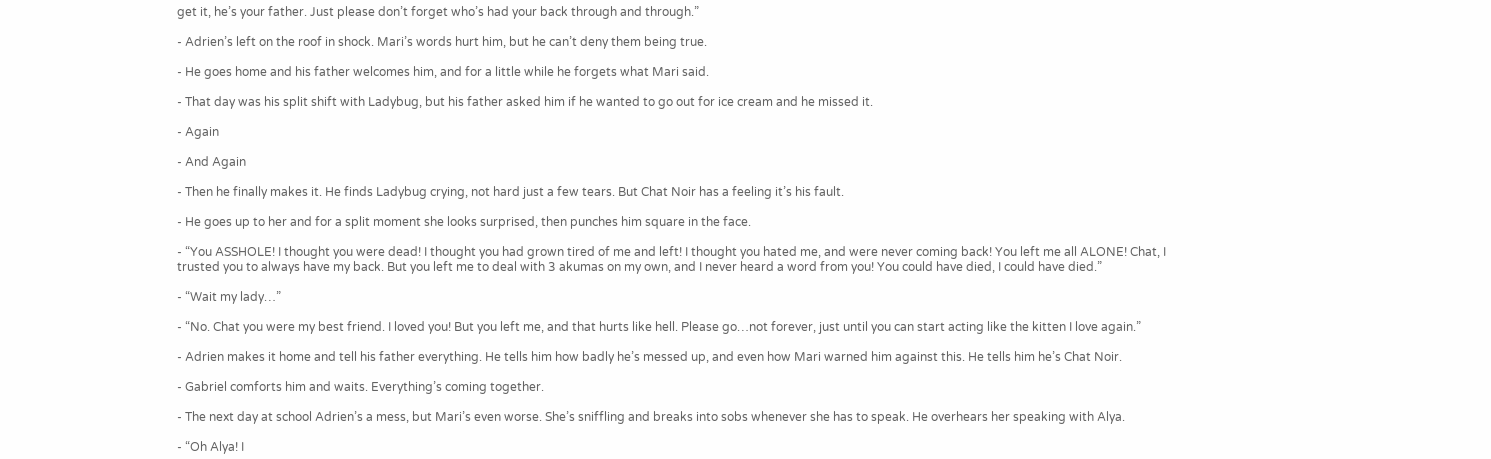get it, he’s your father. Just please don’t forget who’s had your back through and through.”

- Adrien’s left on the roof in shock. Mari’s words hurt him, but he can’t deny them being true.

- He goes home and his father welcomes him, and for a little while he forgets what Mari said.

- That day was his split shift with Ladybug, but his father asked him if he wanted to go out for ice cream and he missed it.

- Again

- And Again

- Then he finally makes it. He finds Ladybug crying, not hard just a few tears. But Chat Noir has a feeling it’s his fault.

- He goes up to her and for a split moment she looks surprised, then punches him square in the face.

- “You ASSHOLE! I thought you were dead! I thought you had grown tired of me and left! I thought you hated me, and were never coming back! You left me all ALONE! Chat, I trusted you to always have my back. But you left me to deal with 3 akumas on my own, and I never heard a word from you! You could have died, I could have died.”

- “Wait my lady…”

- “No. Chat you were my best friend. I loved you! But you left me, and that hurts like hell. Please go…not forever, just until you can start acting like the kitten I love again.”

- Adrien makes it home and tell his father everything. He tells him how badly he’s messed up, and even how Mari warned him against this. He tells him he’s Chat Noir.

- Gabriel comforts him and waits. Everything’s coming together.

- The next day at school Adrien’s a mess, but Mari’s even worse. She’s sniffling and breaks into sobs whenever she has to speak. He overhears her speaking with Alya.

- “Oh Alya! I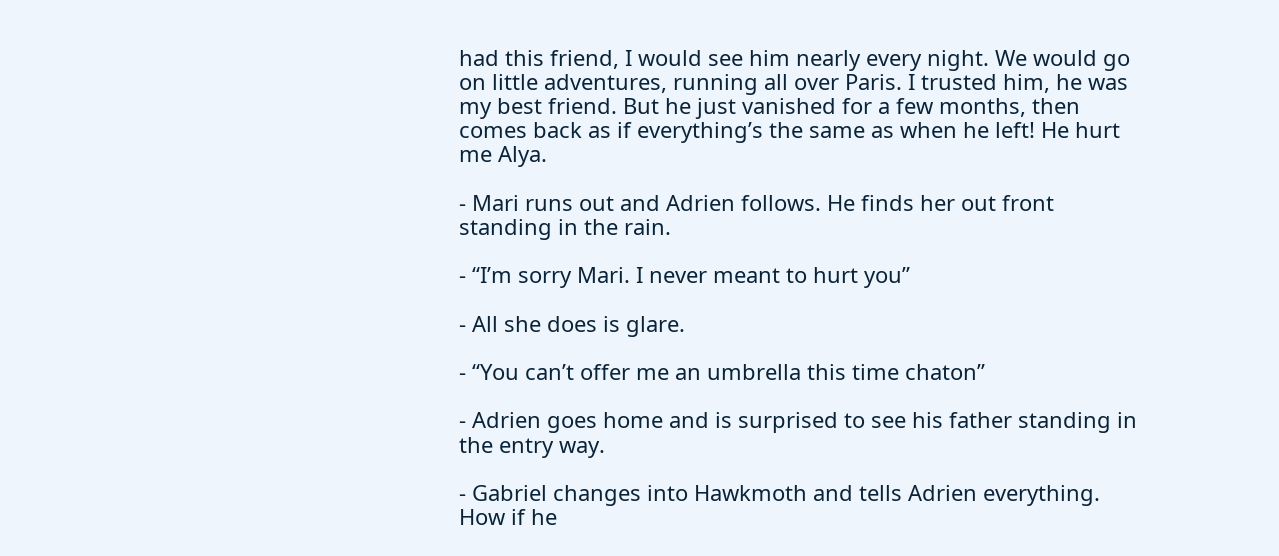had this friend, I would see him nearly every night. We would go on little adventures, running all over Paris. I trusted him, he was my best friend. But he just vanished for a few months, then comes back as if everything’s the same as when he left! He hurt me Alya.

- Mari runs out and Adrien follows. He finds her out front standing in the rain.

- “I’m sorry Mari. I never meant to hurt you”

- All she does is glare.

- “You can’t offer me an umbrella this time chaton”

- Adrien goes home and is surprised to see his father standing in the entry way.

- Gabriel changes into Hawkmoth and tells Adrien everything. How if he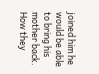joined him he would be able to bring his mother back. How they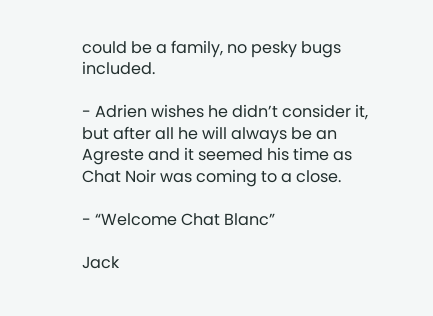could be a family, no pesky bugs included.

- Adrien wishes he didn’t consider it, but after all he will always be an Agreste and it seemed his time as Chat Noir was coming to a close.

- “Welcome Chat Blanc”

Jack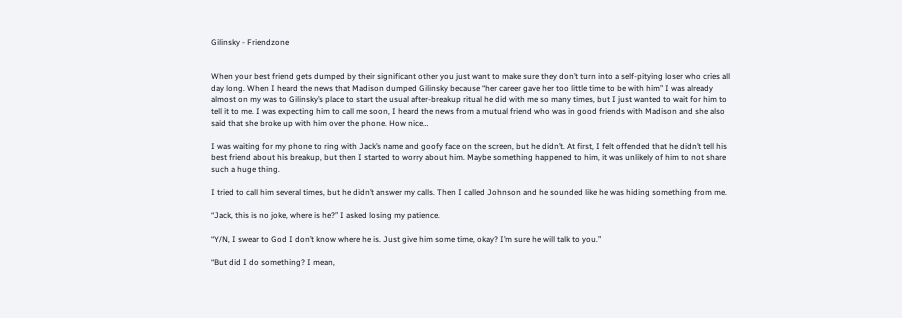Gilinsky - Friendzone


When your best friend gets dumped by their significant other you just want to make sure they don’t turn into a self-pitying loser who cries all day long. When I heard the news that Madison dumped Gilinsky because “her career gave her too little time to be with him” I was already almost on my was to Gilinsky’s place to start the usual after-breakup ritual he did with me so many times, but I just wanted to wait for him to tell it to me. I was expecting him to call me soon, I heard the news from a mutual friend who was in good friends with Madison and she also said that she broke up with him over the phone. How nice…

I was waiting for my phone to ring with Jack’s name and goofy face on the screen, but he didn’t. At first, I felt offended that he didn’t tell his best friend about his breakup, but then I started to worry about him. Maybe something happened to him, it was unlikely of him to not share such a huge thing.

I tried to call him several times, but he didn’t answer my calls. Then I called Johnson and he sounded like he was hiding something from me.

“Jack, this is no joke, where is he?” I asked losing my patience.

“Y/N, I swear to God I don’t know where he is. Just give him some time, okay? I’m sure he will talk to you.”

“But did I do something? I mean,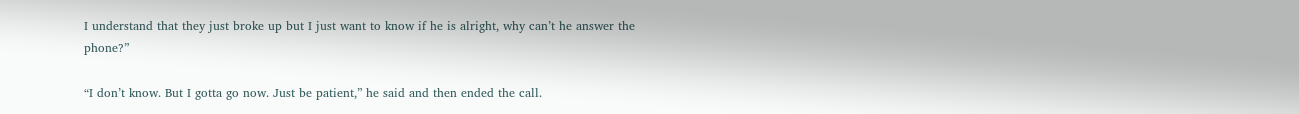I understand that they just broke up but I just want to know if he is alright, why can’t he answer the phone?”

“I don’t know. But I gotta go now. Just be patient,” he said and then ended the call.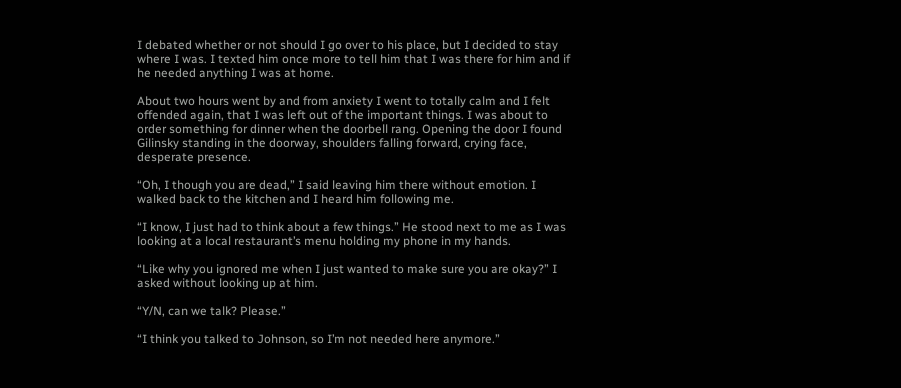I debated whether or not should I go over to his place, but I decided to stay where I was. I texted him once more to tell him that I was there for him and if he needed anything I was at home.

About two hours went by and from anxiety I went to totally calm and I felt offended again, that I was left out of the important things. I was about to order something for dinner when the doorbell rang. Opening the door I found Gilinsky standing in the doorway, shoulders falling forward, crying face, desperate presence.

“Oh, I though you are dead,” I said leaving him there without emotion. I walked back to the kitchen and I heard him following me.

“I know, I just had to think about a few things.” He stood next to me as I was looking at a local restaurant’s menu holding my phone in my hands.

“Like why you ignored me when I just wanted to make sure you are okay?” I asked without looking up at him.

“Y/N, can we talk? Please.”

“I think you talked to Johnson, so I’m not needed here anymore.”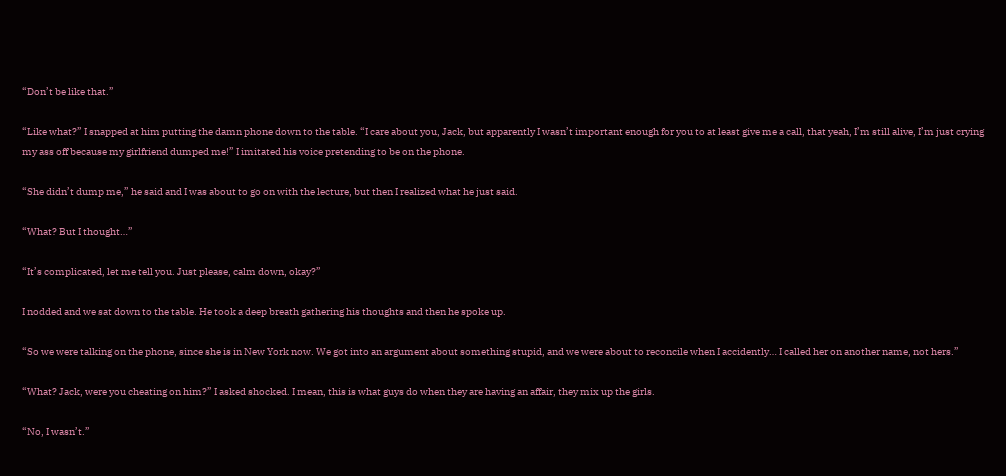“Don’t be like that.”

“Like what?” I snapped at him putting the damn phone down to the table. “I care about you, Jack, but apparently I wasn’t important enough for you to at least give me a call, that yeah, I’m still alive, I’m just crying my ass off because my girlfriend dumped me!” I imitated his voice pretending to be on the phone.

“She didn’t dump me,” he said and I was about to go on with the lecture, but then I realized what he just said.

“What? But I thought…”

“It’s complicated, let me tell you. Just please, calm down, okay?”

I nodded and we sat down to the table. He took a deep breath gathering his thoughts and then he spoke up.

“So we were talking on the phone, since she is in New York now. We got into an argument about something stupid, and we were about to reconcile when I accidently… I called her on another name, not hers.”

“What? Jack, were you cheating on him?” I asked shocked. I mean, this is what guys do when they are having an affair, they mix up the girls.

“No, I wasn’t.”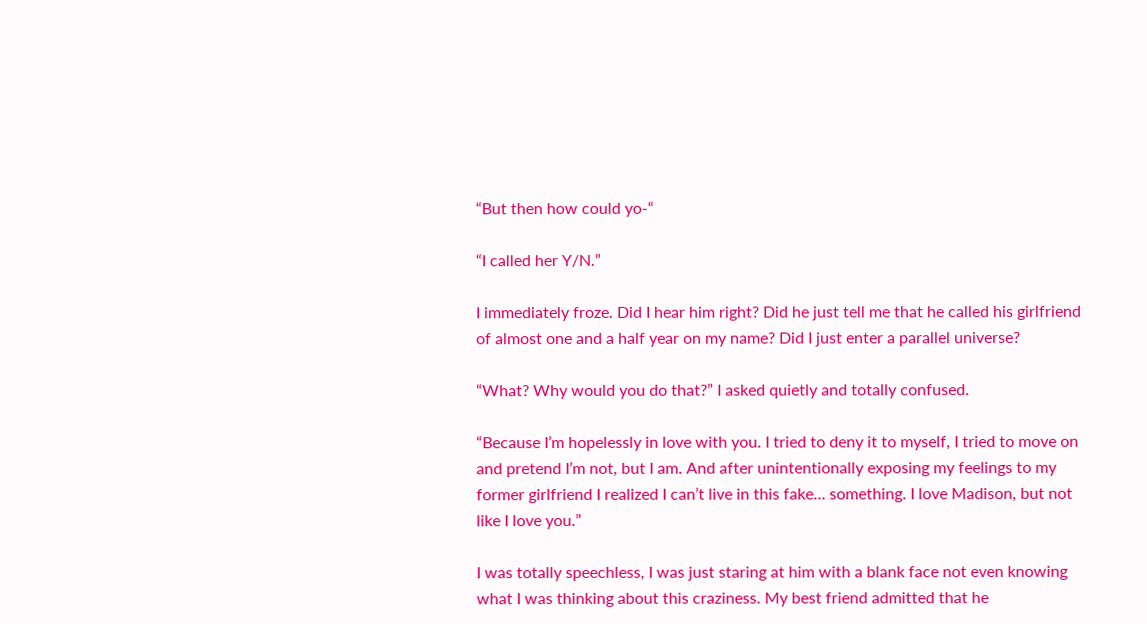“But then how could yo-“

“I called her Y/N.”

I immediately froze. Did I hear him right? Did he just tell me that he called his girlfriend of almost one and a half year on my name? Did I just enter a parallel universe?

“What? Why would you do that?” I asked quietly and totally confused.

“Because I’m hopelessly in love with you. I tried to deny it to myself, I tried to move on and pretend I’m not, but I am. And after unintentionally exposing my feelings to my former girlfriend I realized I can’t live in this fake… something. I love Madison, but not like I love you.”

I was totally speechless, I was just staring at him with a blank face not even knowing what I was thinking about this craziness. My best friend admitted that he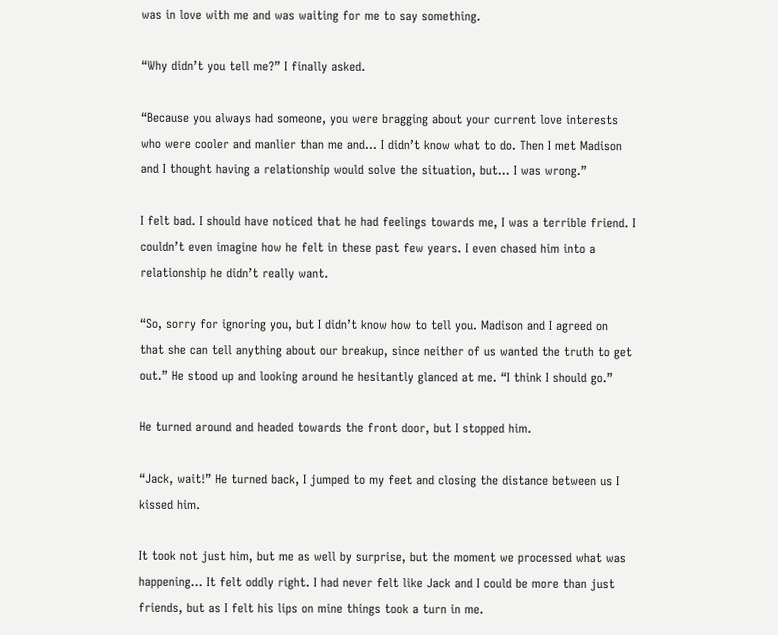was in love with me and was waiting for me to say something.

“Why didn’t you tell me?” I finally asked.

“Because you always had someone, you were bragging about your current love interests who were cooler and manlier than me and… I didn’t know what to do. Then I met Madison and I thought having a relationship would solve the situation, but… I was wrong.”

I felt bad. I should have noticed that he had feelings towards me, I was a terrible friend. I couldn’t even imagine how he felt in these past few years. I even chased him into a relationship he didn’t really want.

“So, sorry for ignoring you, but I didn’t know how to tell you. Madison and I agreed on that she can tell anything about our breakup, since neither of us wanted the truth to get out.” He stood up and looking around he hesitantly glanced at me. “I think I should go.”

He turned around and headed towards the front door, but I stopped him.

“Jack, wait!” He turned back, I jumped to my feet and closing the distance between us I kissed him.

It took not just him, but me as well by surprise, but the moment we processed what was happening… It felt oddly right. I had never felt like Jack and I could be more than just friends, but as I felt his lips on mine things took a turn in me.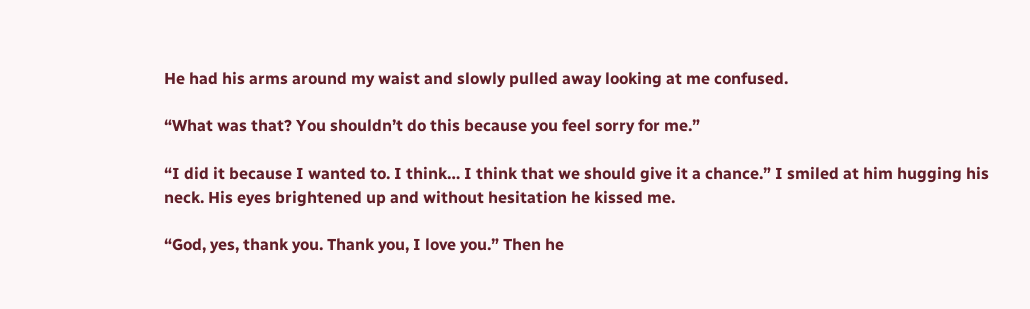He had his arms around my waist and slowly pulled away looking at me confused.

“What was that? You shouldn’t do this because you feel sorry for me.”

“I did it because I wanted to. I think… I think that we should give it a chance.” I smiled at him hugging his neck. His eyes brightened up and without hesitation he kissed me.

“God, yes, thank you. Thank you, I love you.” Then he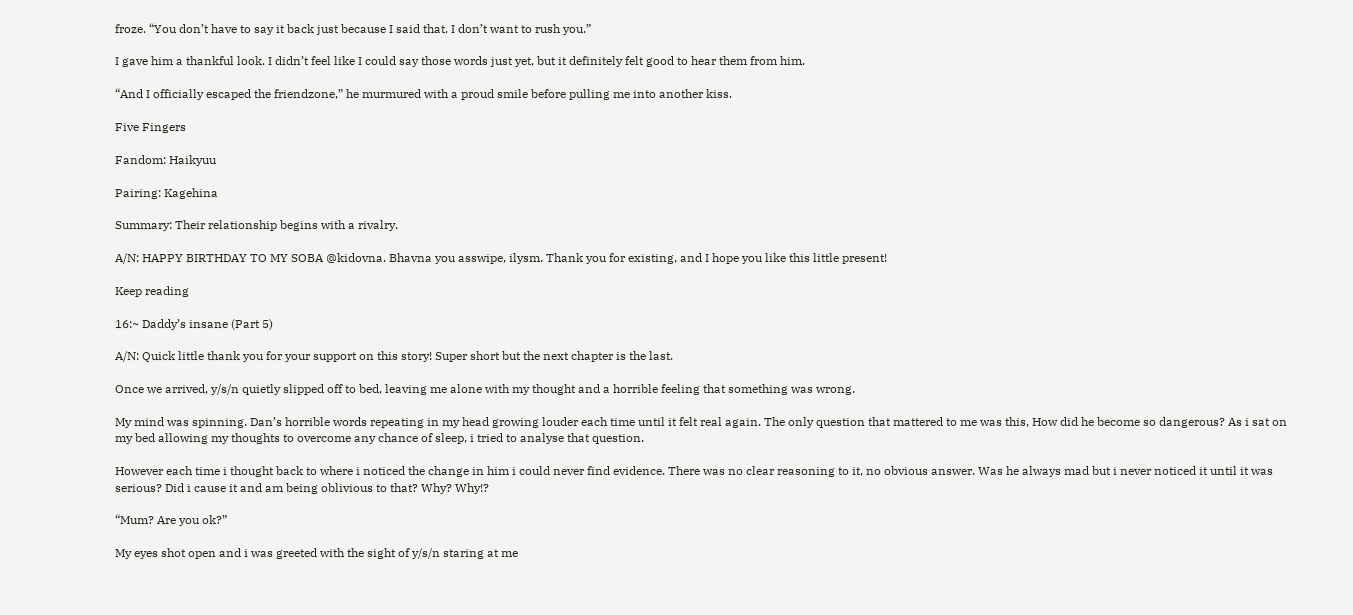froze. “You don’t have to say it back just because I said that. I don’t want to rush you.”

I gave him a thankful look. I didn’t feel like I could say those words just yet, but it definitely felt good to hear them from him.

“And I officially escaped the friendzone,” he murmured with a proud smile before pulling me into another kiss.

Five Fingers

Fandom: Haikyuu

Pairing: Kagehina

Summary: Their relationship begins with a rivalry.

A/N: HAPPY BIRTHDAY TO MY SOBA @kidovna. Bhavna you asswipe, ilysm. Thank you for existing, and I hope you like this little present!

Keep reading

16:~ Daddy’s insane (Part 5)

A/N: Quick little thank you for your support on this story! Super short but the next chapter is the last.

Once we arrived, y/s/n quietly slipped off to bed, leaving me alone with my thought and a horrible feeling that something was wrong.

My mind was spinning. Dan’s horrible words repeating in my head growing louder each time until it felt real again. The only question that mattered to me was this, How did he become so dangerous? As i sat on my bed allowing my thoughts to overcome any chance of sleep, i tried to analyse that question.

However each time i thought back to where i noticed the change in him i could never find evidence. There was no clear reasoning to it, no obvious answer. Was he always mad but i never noticed it until it was serious? Did i cause it and am being oblivious to that? Why? Why!?

“Mum? Are you ok?”

My eyes shot open and i was greeted with the sight of y/s/n staring at me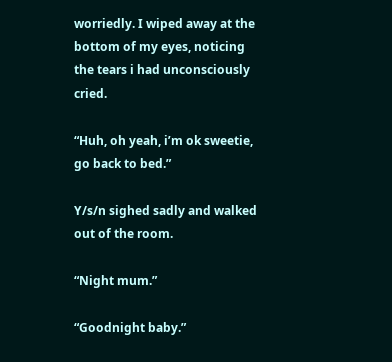worriedly. I wiped away at the bottom of my eyes, noticing the tears i had unconsciously cried.

“Huh, oh yeah, i’m ok sweetie, go back to bed.”

Y/s/n sighed sadly and walked out of the room.

“Night mum.”

“Goodnight baby.”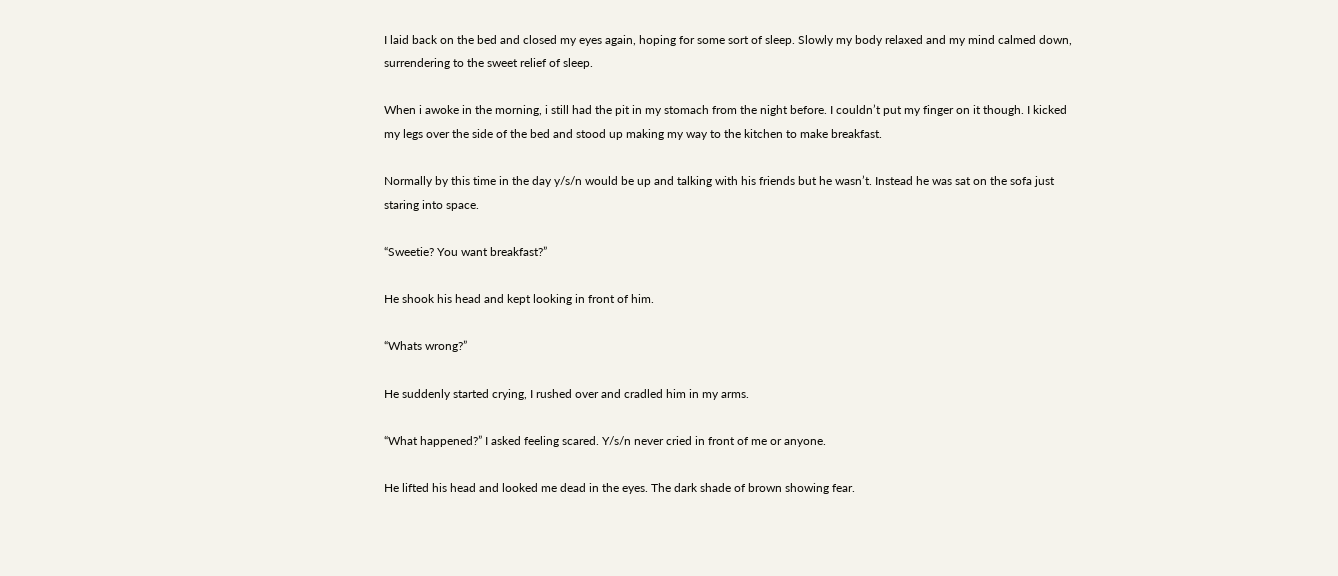I laid back on the bed and closed my eyes again, hoping for some sort of sleep. Slowly my body relaxed and my mind calmed down, surrendering to the sweet relief of sleep.

When i awoke in the morning, i still had the pit in my stomach from the night before. I couldn’t put my finger on it though. I kicked my legs over the side of the bed and stood up making my way to the kitchen to make breakfast.

Normally by this time in the day y/s/n would be up and talking with his friends but he wasn’t. Instead he was sat on the sofa just staring into space.

“Sweetie? You want breakfast?”

He shook his head and kept looking in front of him.

“Whats wrong?”

He suddenly started crying, I rushed over and cradled him in my arms.

“What happened?” I asked feeling scared. Y/s/n never cried in front of me or anyone.

He lifted his head and looked me dead in the eyes. The dark shade of brown showing fear.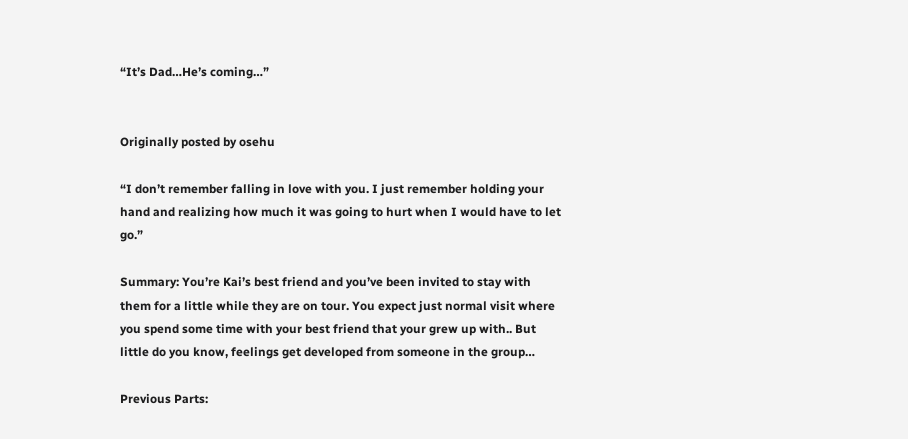“It’s Dad…He’s coming…”


Originally posted by osehu

“I don’t remember falling in love with you. I just remember holding your hand and realizing how much it was going to hurt when I would have to let go.”

Summary: You’re Kai’s best friend and you’ve been invited to stay with them for a little while they are on tour. You expect just normal visit where you spend some time with your best friend that your grew up with.. But little do you know, feelings get developed from someone in the group…

Previous Parts: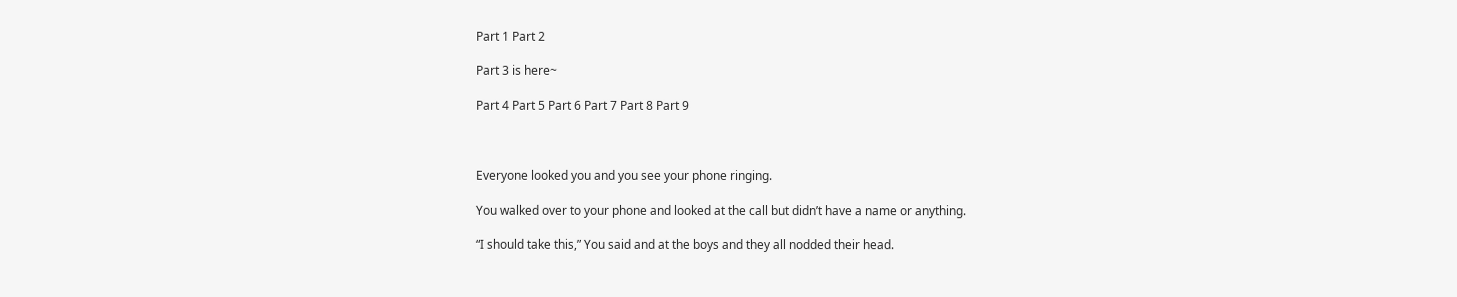Part 1 Part 2

Part 3 is here~

Part 4 Part 5 Part 6 Part 7 Part 8 Part 9



Everyone looked you and you see your phone ringing.

You walked over to your phone and looked at the call but didn’t have a name or anything.

“I should take this,” You said and at the boys and they all nodded their head.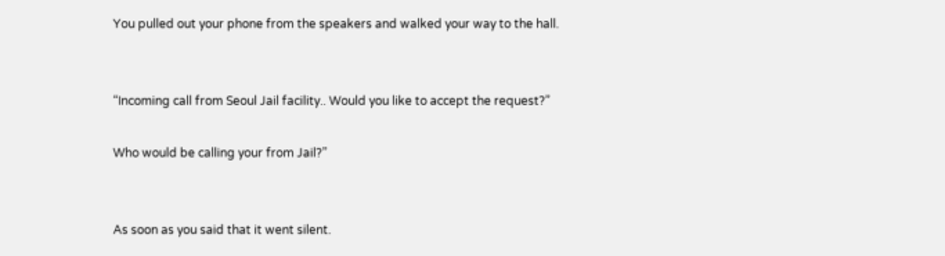You pulled out your phone from the speakers and walked your way to the hall.


“Incoming call from Seoul Jail facility.. Would you like to accept the request?”

Who would be calling your from Jail?”


As soon as you said that it went silent.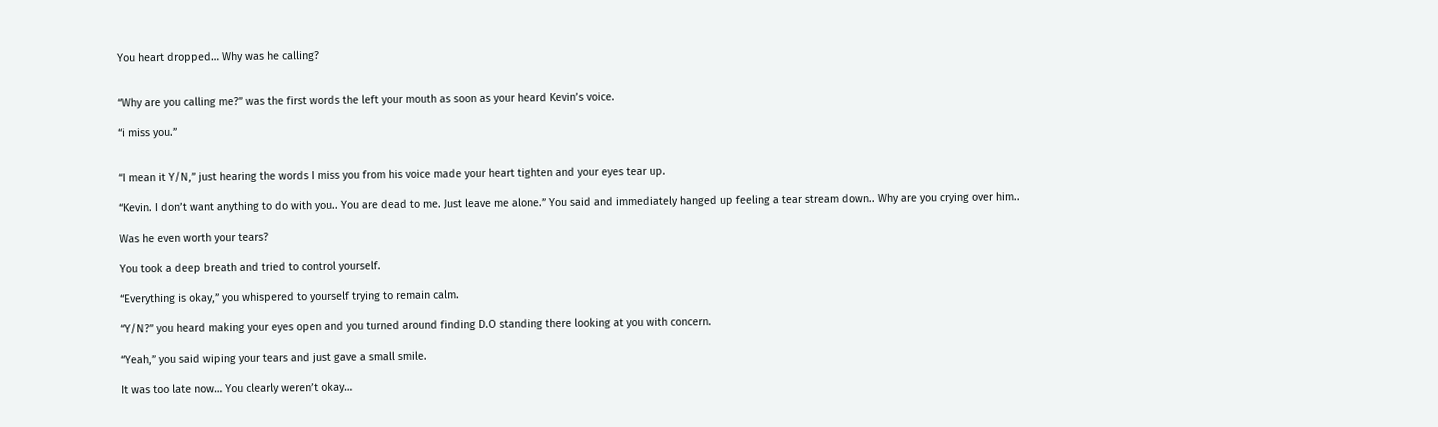You heart dropped… Why was he calling?


“Why are you calling me?” was the first words the left your mouth as soon as your heard Kevin’s voice.

“i miss you.”


“I mean it Y/N,” just hearing the words I miss you from his voice made your heart tighten and your eyes tear up.

“Kevin. I don’t want anything to do with you.. You are dead to me. Just leave me alone.” You said and immediately hanged up feeling a tear stream down.. Why are you crying over him..

Was he even worth your tears?

You took a deep breath and tried to control yourself.

“Everything is okay,” you whispered to yourself trying to remain calm.

“Y/N?” you heard making your eyes open and you turned around finding D.O standing there looking at you with concern.

“Yeah,” you said wiping your tears and just gave a small smile.

It was too late now… You clearly weren’t okay…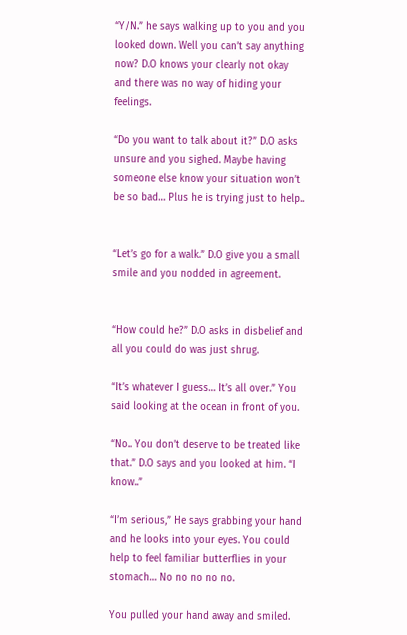“Y/N.” he says walking up to you and you looked down. Well you can’t say anything now? D.O knows your clearly not okay and there was no way of hiding your feelings.

“Do you want to talk about it?” D.O asks unsure and you sighed. Maybe having someone else know your situation won’t be so bad… Plus he is trying just to help..


“Let’s go for a walk.” D.O give you a small smile and you nodded in agreement.


“How could he?” D.O asks in disbelief and all you could do was just shrug.

“It’s whatever I guess… It’s all over.” You said looking at the ocean in front of you.

“No.. You don’t deserve to be treated like that.” D.O says and you looked at him. “I know..”

“I’m serious,” He says grabbing your hand and he looks into your eyes. You could help to feel familiar butterflies in your stomach… No no no no no.

You pulled your hand away and smiled.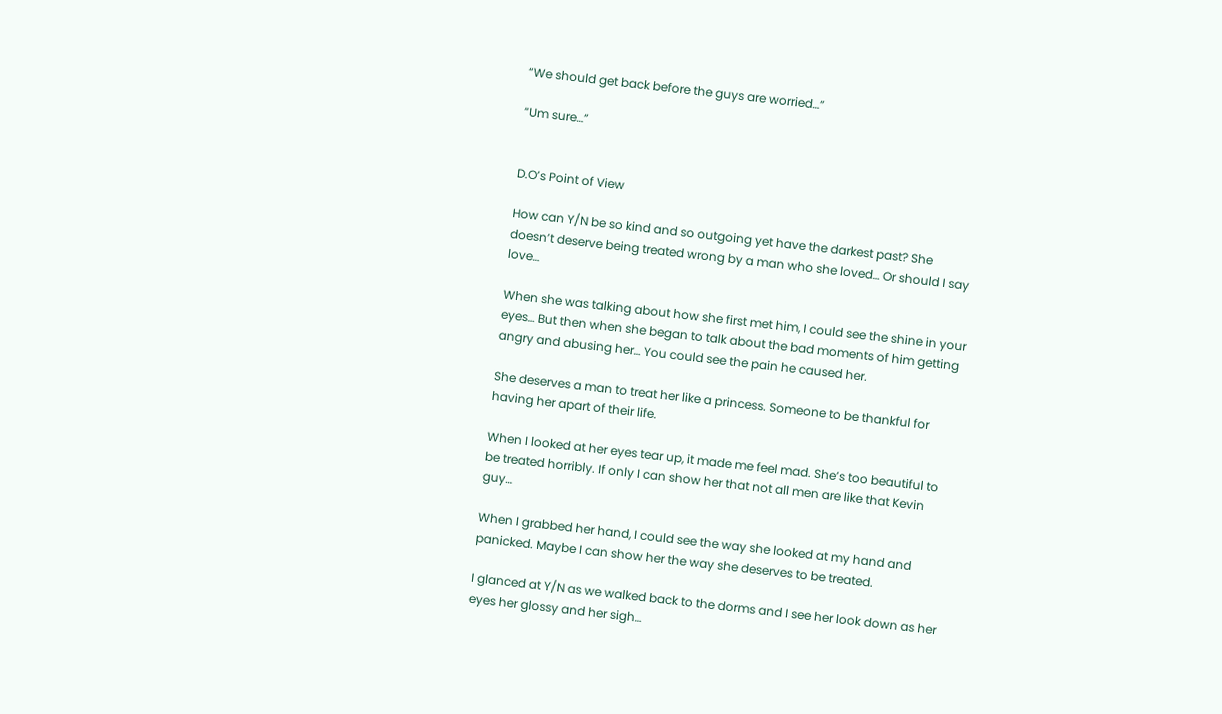“We should get back before the guys are worried…”

“Um sure…”


D.O’s Point of View

How can Y/N be so kind and so outgoing yet have the darkest past? She doesn’t deserve being treated wrong by a man who she loved… Or should I say love…

When she was talking about how she first met him, I could see the shine in your eyes… But then when she began to talk about the bad moments of him getting angry and abusing her… You could see the pain he caused her.

She deserves a man to treat her like a princess. Someone to be thankful for having her apart of their life.

When I looked at her eyes tear up, it made me feel mad. She’s too beautiful to be treated horribly. If only I can show her that not all men are like that Kevin guy…

When I grabbed her hand, I could see the way she looked at my hand and panicked. Maybe I can show her the way she deserves to be treated.

I glanced at Y/N as we walked back to the dorms and I see her look down as her eyes her glossy and her sigh…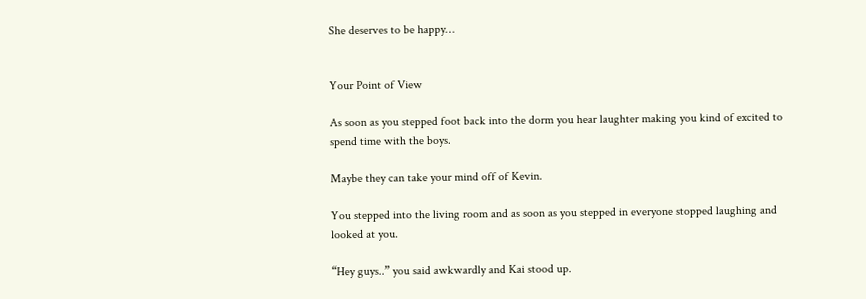She deserves to be happy…


Your Point of View

As soon as you stepped foot back into the dorm you hear laughter making you kind of excited to spend time with the boys.

Maybe they can take your mind off of Kevin.

You stepped into the living room and as soon as you stepped in everyone stopped laughing and looked at you.

“Hey guys..” you said awkwardly and Kai stood up.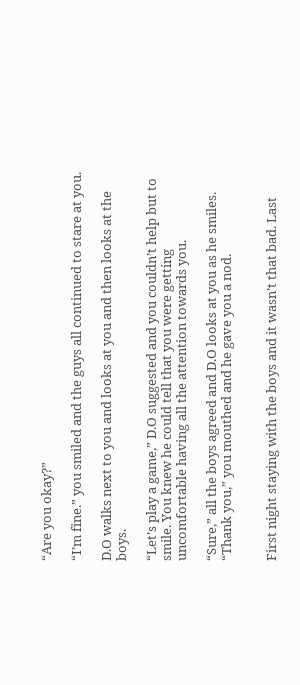“Are you okay?”

“I’m fine.” you smiled and the guys all continued to stare at you.

D.O walks next to you and looks at you and then looks at the boys.

“Let’s play a game,” D.O suggested and you couldn’t help but to smile. You knew he could tell that you were getting uncomfortable having all the attention towards you.

“Sure,” all the boys agreed and D.O looks at you as he smiles. “Thank you,” you mouthed and he gave you a nod.


First night staying with the boys and it wasn’t that bad. Last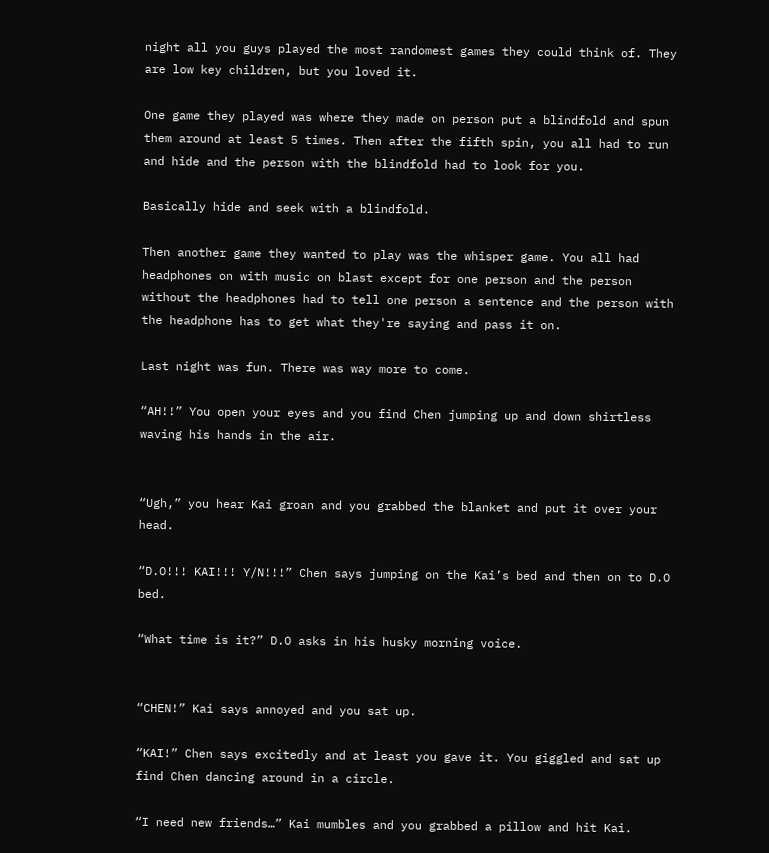night all you guys played the most randomest games they could think of. They are low key children, but you loved it.

One game they played was where they made on person put a blindfold and spun them around at least 5 times. Then after the fifth spin, you all had to run and hide and the person with the blindfold had to look for you.

Basically hide and seek with a blindfold.

Then another game they wanted to play was the whisper game. You all had headphones on with music on blast except for one person and the person without the headphones had to tell one person a sentence and the person with the headphone has to get what they're saying and pass it on.

Last night was fun. There was way more to come.

“AH!!” You open your eyes and you find Chen jumping up and down shirtless waving his hands in the air.


“Ugh,” you hear Kai groan and you grabbed the blanket and put it over your head.

“D.O!!! KAI!!! Y/N!!!” Chen says jumping on the Kai’s bed and then on to D.O bed.

“What time is it?” D.O asks in his husky morning voice.


“CHEN!” Kai says annoyed and you sat up.

“KAI!” Chen says excitedly and at least you gave it. You giggled and sat up find Chen dancing around in a circle.

“I need new friends…” Kai mumbles and you grabbed a pillow and hit Kai.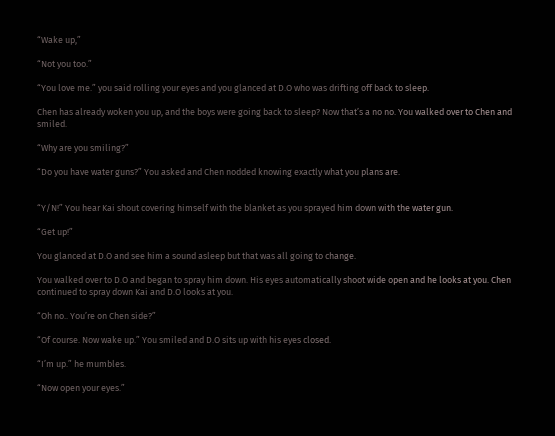“Wake up,”

“Not you too.”

“You love me.” you said rolling your eyes and you glanced at D.O who was drifting off back to sleep.

Chen has already woken you up, and the boys were going back to sleep? Now that’s a no no. You walked over to Chen and smiled.

“Why are you smiling?”

“Do you have water guns?” You asked and Chen nodded knowing exactly what you plans are.


“Y/N!” You hear Kai shout covering himself with the blanket as you sprayed him down with the water gun.

“Get up!”

You glanced at D.O and see him a sound asleep but that was all going to change.

You walked over to D.O and began to spray him down. His eyes automatically shoot wide open and he looks at you. Chen continued to spray down Kai and D.O looks at you.

“Oh no.. You’re on Chen side?”

“Of course. Now wake up.” You smiled and D.O sits up with his eyes closed.

“I’m up.” he mumbles.

“Now open your eyes.”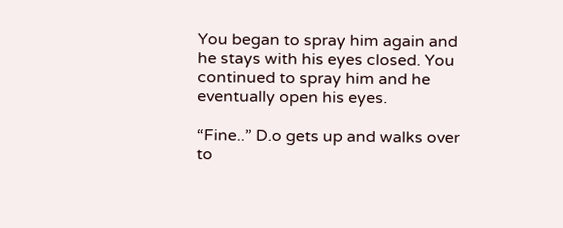You began to spray him again and he stays with his eyes closed. You continued to spray him and he eventually open his eyes.

“Fine..” D.o gets up and walks over to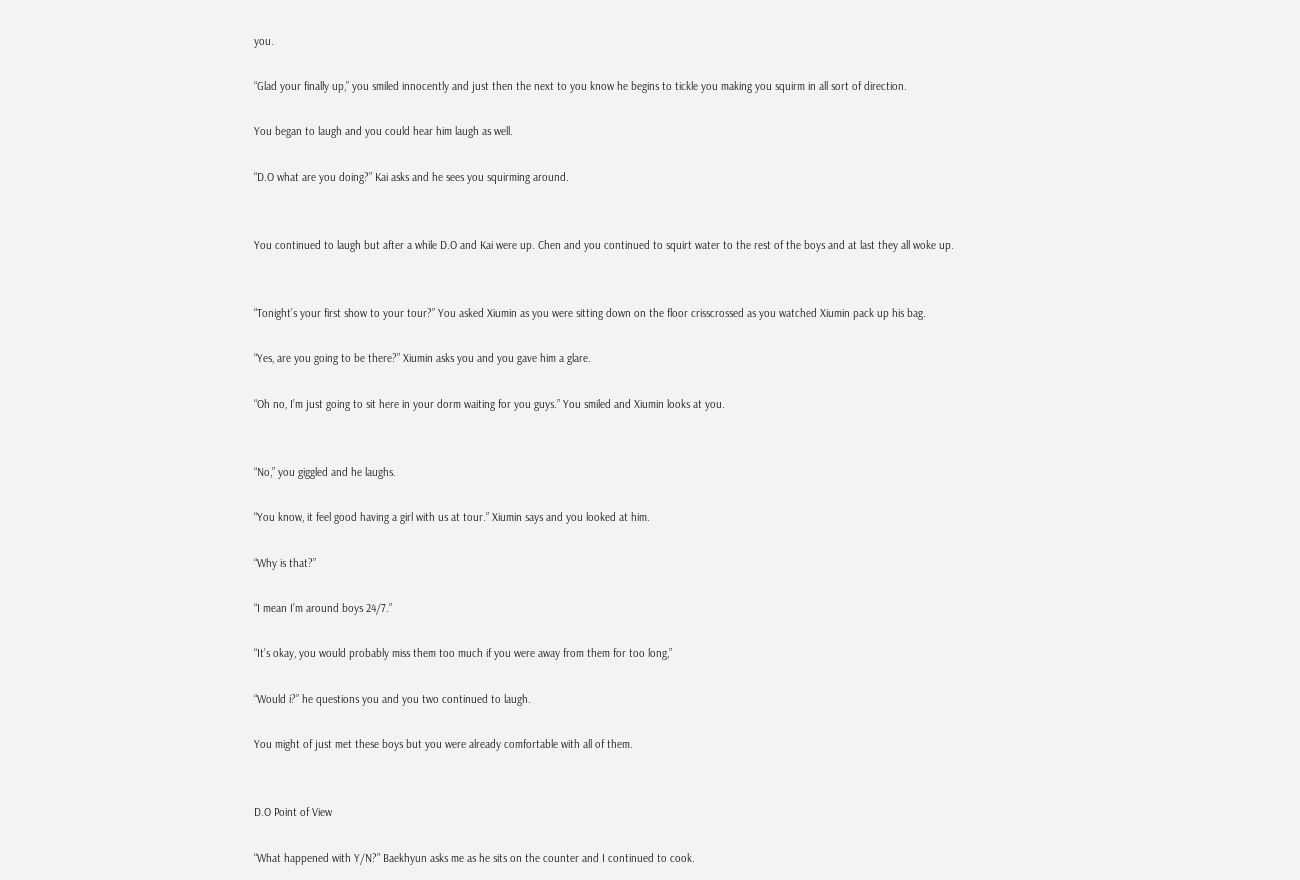you.

“Glad your finally up,” you smiled innocently and just then the next to you know he begins to tickle you making you squirm in all sort of direction.

You began to laugh and you could hear him laugh as well.

“D.O what are you doing?” Kai asks and he sees you squirming around.


You continued to laugh but after a while D.O and Kai were up. Chen and you continued to squirt water to the rest of the boys and at last they all woke up.


“Tonight’s your first show to your tour?” You asked Xiumin as you were sitting down on the floor crisscrossed as you watched Xiumin pack up his bag.

“Yes, are you going to be there?” Xiumin asks you and you gave him a glare.

“Oh no, I’m just going to sit here in your dorm waiting for you guys.” You smiled and Xiumin looks at you.


“No,” you giggled and he laughs.

“You know, it feel good having a girl with us at tour.” Xiumin says and you looked at him.

“Why is that?”

“I mean I’m around boys 24/7.”

“It’s okay, you would probably miss them too much if you were away from them for too long,”

“Would i?” he questions you and you two continued to laugh.

You might of just met these boys but you were already comfortable with all of them.


D.O Point of View

“What happened with Y/N?” Baekhyun asks me as he sits on the counter and I continued to cook.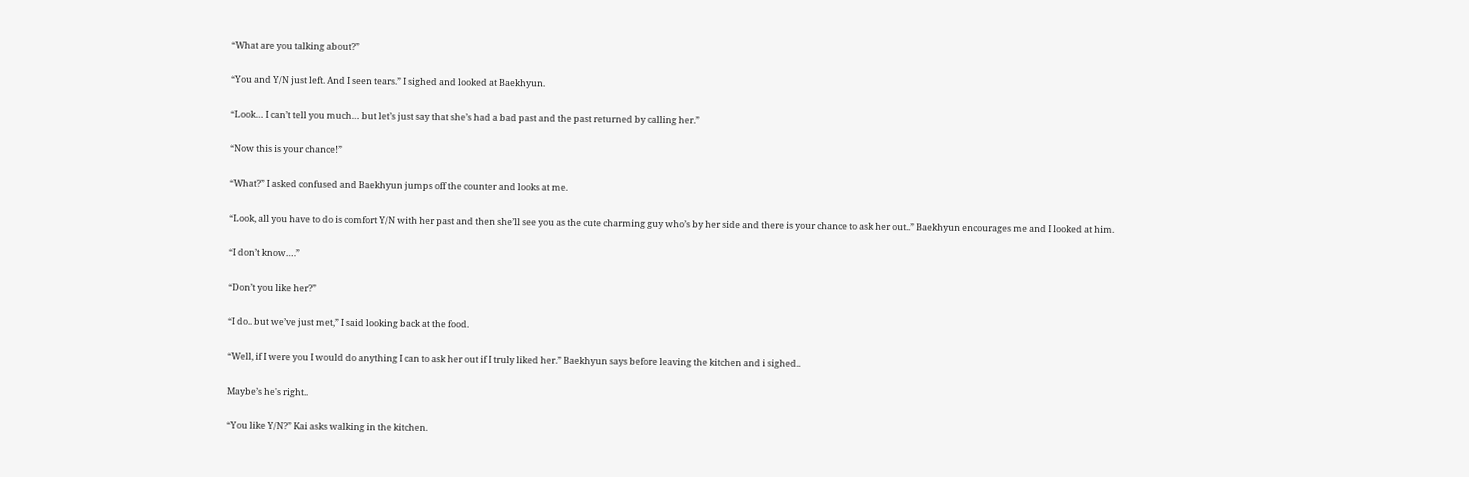“What are you talking about?”

“You and Y/N just left. And I seen tears.” I sighed and looked at Baekhyun.

“Look… I can’t tell you much… but let’s just say that she’s had a bad past and the past returned by calling her.”

“Now this is your chance!”

“What?” I asked confused and Baekhyun jumps off the counter and looks at me.

“Look, all you have to do is comfort Y/N with her past and then she’ll see you as the cute charming guy who’s by her side and there is your chance to ask her out..” Baekhyun encourages me and I looked at him.

“I don’t know….”

“Don’t you like her?”

“I do.. but we’ve just met,” I said looking back at the food.

“Well, if I were you I would do anything I can to ask her out if I truly liked her.” Baekhyun says before leaving the kitchen and i sighed..

Maybe’s he's right..

“You like Y/N?” Kai asks walking in the kitchen.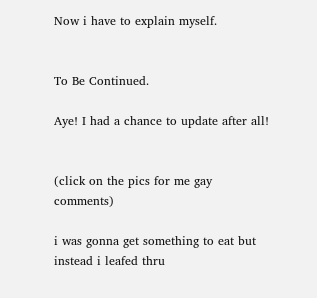Now i have to explain myself.


To Be Continued.

Aye! I had a chance to update after all!


(click on the pics for me gay comments)

i was gonna get something to eat but instead i leafed thru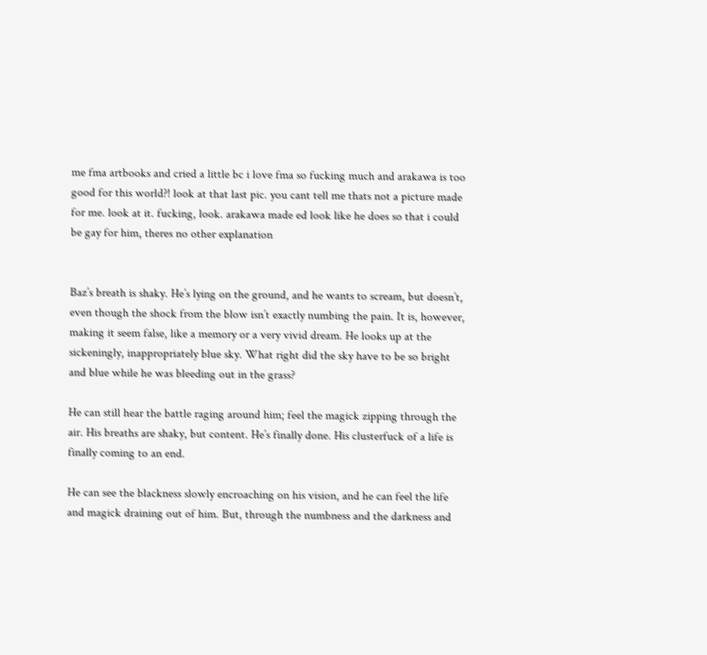me fma artbooks and cried a little bc i love fma so fucking much and arakawa is too good for this world?! look at that last pic. you cant tell me thats not a picture made for me. look at it. fucking, look. arakawa made ed look like he does so that i could be gay for him, theres no other explanation


Baz’s breath is shaky. He’s lying on the ground, and he wants to scream, but doesn’t, even though the shock from the blow isn’t exactly numbing the pain. It is, however, making it seem false, like a memory or a very vivid dream. He looks up at the sickeningly, inappropriately blue sky. What right did the sky have to be so bright and blue while he was bleeding out in the grass?

He can still hear the battle raging around him; feel the magick zipping through the air. His breaths are shaky, but content. He’s finally done. His clusterfuck of a life is finally coming to an end.

He can see the blackness slowly encroaching on his vision, and he can feel the life and magick draining out of him. But, through the numbness and the darkness and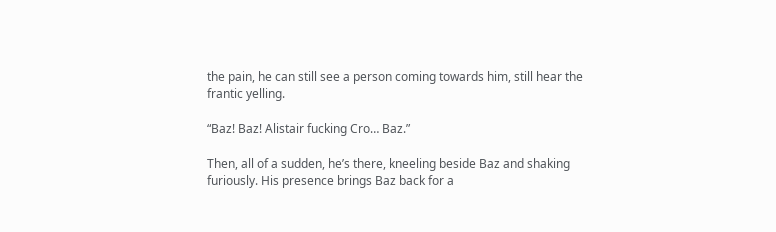the pain, he can still see a person coming towards him, still hear the frantic yelling.

“Baz! Baz! Alistair fucking Cro… Baz.”

Then, all of a sudden, he’s there, kneeling beside Baz and shaking furiously. His presence brings Baz back for a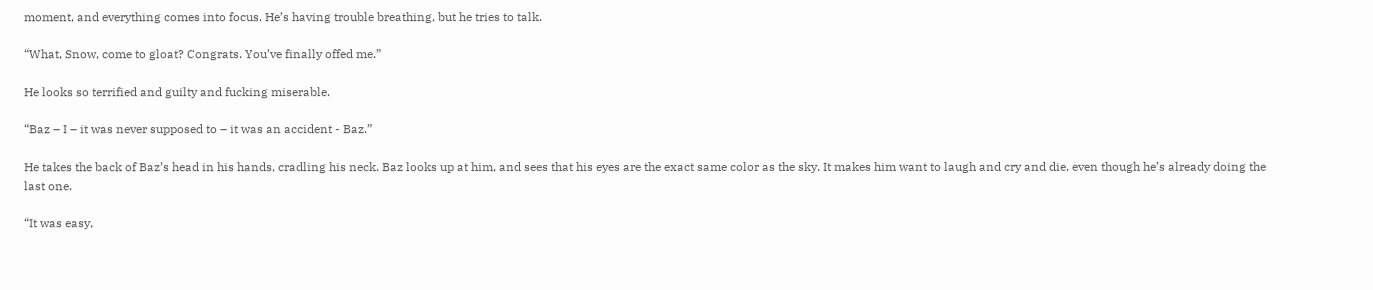moment, and everything comes into focus. He’s having trouble breathing, but he tries to talk.

“What, Snow, come to gloat? Congrats. You’ve finally offed me.”

He looks so terrified and guilty and fucking miserable.

“Baz – I – it was never supposed to – it was an accident - Baz.”

He takes the back of Baz’s head in his hands, cradling his neck. Baz looks up at him, and sees that his eyes are the exact same color as the sky. It makes him want to laugh and cry and die, even though he’s already doing the last one.

“It was easy,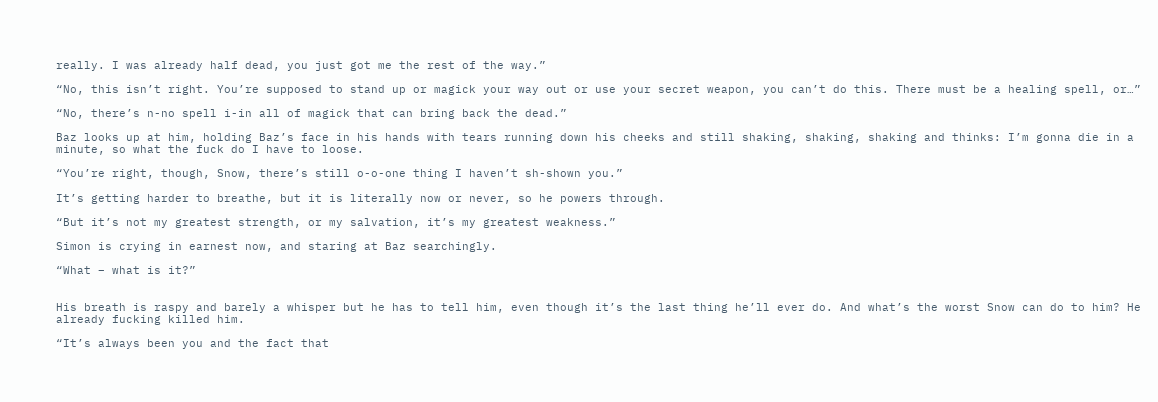really. I was already half dead, you just got me the rest of the way.”

“No, this isn’t right. You’re supposed to stand up or magick your way out or use your secret weapon, you can’t do this. There must be a healing spell, or…”

“No, there’s n-no spell i-in all of magick that can bring back the dead.”

Baz looks up at him, holding Baz’s face in his hands with tears running down his cheeks and still shaking, shaking, shaking and thinks: I’m gonna die in a minute, so what the fuck do I have to loose.

“You’re right, though, Snow, there’s still o-o-one thing I haven’t sh-shown you.”

It’s getting harder to breathe, but it is literally now or never, so he powers through.

“But it’s not my greatest strength, or my salvation, it’s my greatest weakness.”

Simon is crying in earnest now, and staring at Baz searchingly.

“What – what is it?”


His breath is raspy and barely a whisper but he has to tell him, even though it’s the last thing he’ll ever do. And what’s the worst Snow can do to him? He already fucking killed him.

“It’s always been you and the fact that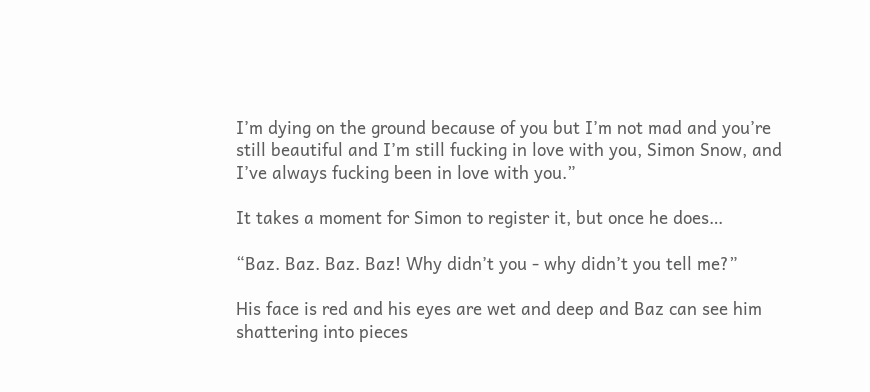I’m dying on the ground because of you but I’m not mad and you’re still beautiful and I’m still fucking in love with you, Simon Snow, and I’ve always fucking been in love with you.”

It takes a moment for Simon to register it, but once he does…

“Baz. Baz. Baz. Baz! Why didn’t you - why didn’t you tell me?”

His face is red and his eyes are wet and deep and Baz can see him shattering into pieces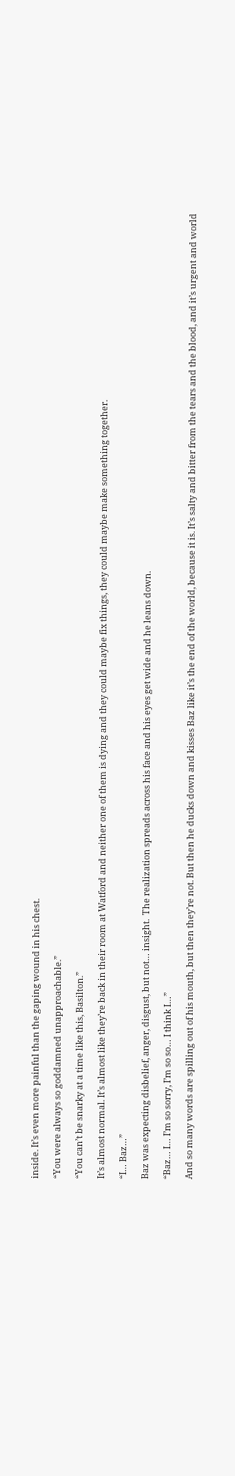inside. It’s even more painful than the gaping wound in his chest.

“You were always so goddamned unapproachable.”

“You can’t be snarky at a time like this, Basilton.”

It’s almost normal. It’s almost like they’re back in their room at Watford and neither one of them is dying and they could maybe fix things, they could maybe make something together.

“I… Baz…”

Baz was expecting disbelief, anger, disgust, but not… insight.  The realization spreads across his face and his eyes get wide and he leans down.

“Baz… I… I’m so sorry, I’m so so… I think I…”

And so many words are spilling out of his mouth, but then they’re not. But then he ducks down and kisses Baz like it’s the end of the world, because it is. It’s salty and bitter from the tears and the blood, and it’s urgent and world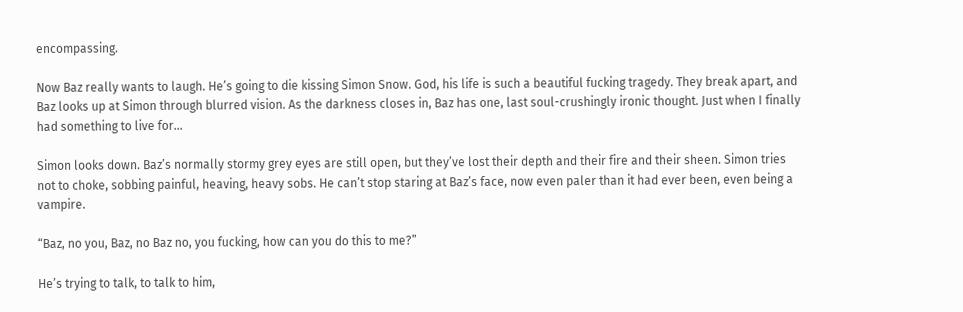encompassing.

Now Baz really wants to laugh. He’s going to die kissing Simon Snow. God, his life is such a beautiful fucking tragedy. They break apart, and Baz looks up at Simon through blurred vision. As the darkness closes in, Baz has one, last soul-crushingly ironic thought. Just when I finally had something to live for…

Simon looks down. Baz’s normally stormy grey eyes are still open, but they’ve lost their depth and their fire and their sheen. Simon tries not to choke, sobbing painful, heaving, heavy sobs. He can’t stop staring at Baz’s face, now even paler than it had ever been, even being a vampire.

“Baz, no you, Baz, no Baz no, you fucking, how can you do this to me?”

He’s trying to talk, to talk to him,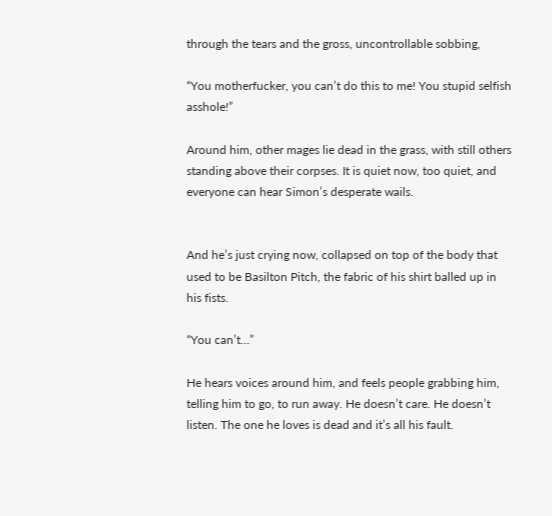through the tears and the gross, uncontrollable sobbing,

“You motherfucker, you can’t do this to me! You stupid selfish asshole!”

Around him, other mages lie dead in the grass, with still others standing above their corpses. It is quiet now, too quiet, and everyone can hear Simon’s desperate wails.


And he’s just crying now, collapsed on top of the body that used to be Basilton Pitch, the fabric of his shirt balled up in his fists.

“You can’t…”

He hears voices around him, and feels people grabbing him, telling him to go, to run away. He doesn’t care. He doesn’t listen. The one he loves is dead and it’s all his fault.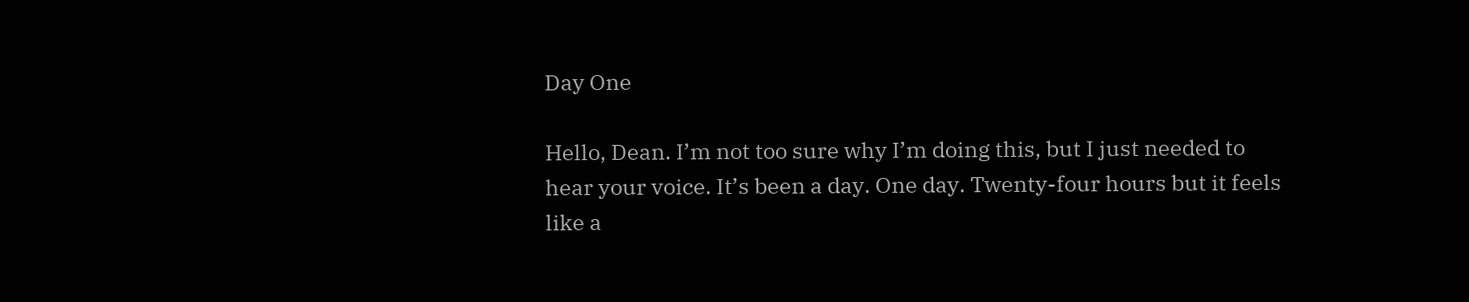Day One

Hello, Dean. I’m not too sure why I’m doing this, but I just needed to hear your voice. It’s been a day. One day. Twenty-four hours but it feels like a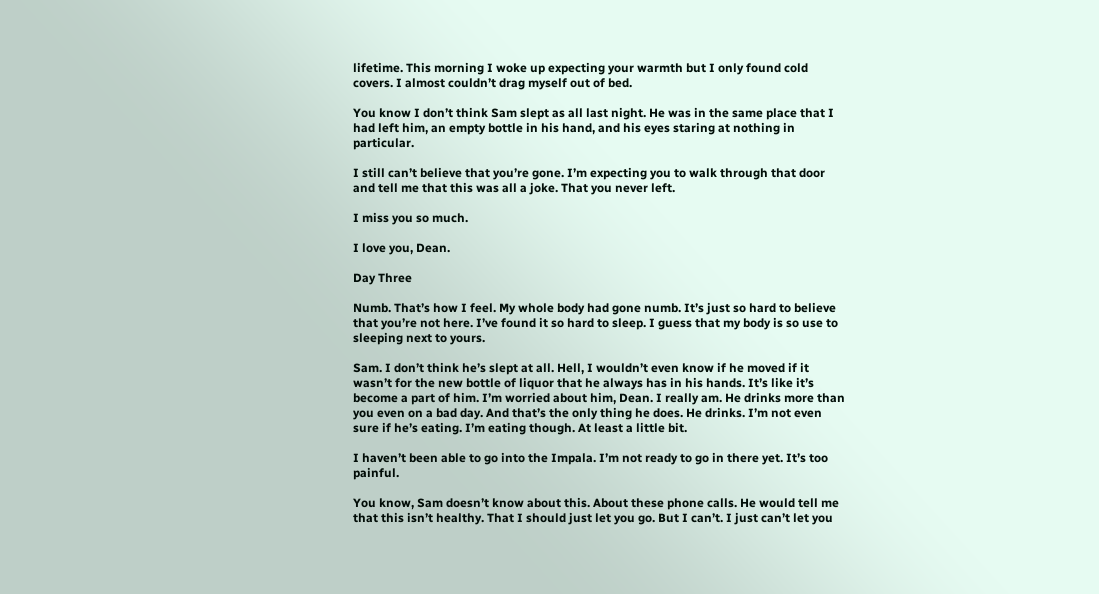lifetime. This morning I woke up expecting your warmth but I only found cold covers. I almost couldn’t drag myself out of bed.

You know I don’t think Sam slept as all last night. He was in the same place that I had left him, an empty bottle in his hand, and his eyes staring at nothing in particular.

I still can’t believe that you’re gone. I’m expecting you to walk through that door and tell me that this was all a joke. That you never left.

I miss you so much.

I love you, Dean.

Day Three

Numb. That’s how I feel. My whole body had gone numb. It’s just so hard to believe that you’re not here. I’ve found it so hard to sleep. I guess that my body is so use to sleeping next to yours.

Sam. I don’t think he’s slept at all. Hell, I wouldn’t even know if he moved if it wasn’t for the new bottle of liquor that he always has in his hands. It’s like it’s become a part of him. I’m worried about him, Dean. I really am. He drinks more than you even on a bad day. And that’s the only thing he does. He drinks. I’m not even sure if he’s eating. I’m eating though. At least a little bit.

I haven’t been able to go into the Impala. I’m not ready to go in there yet. It’s too painful.

You know, Sam doesn’t know about this. About these phone calls. He would tell me that this isn’t healthy. That I should just let you go. But I can’t. I just can’t let you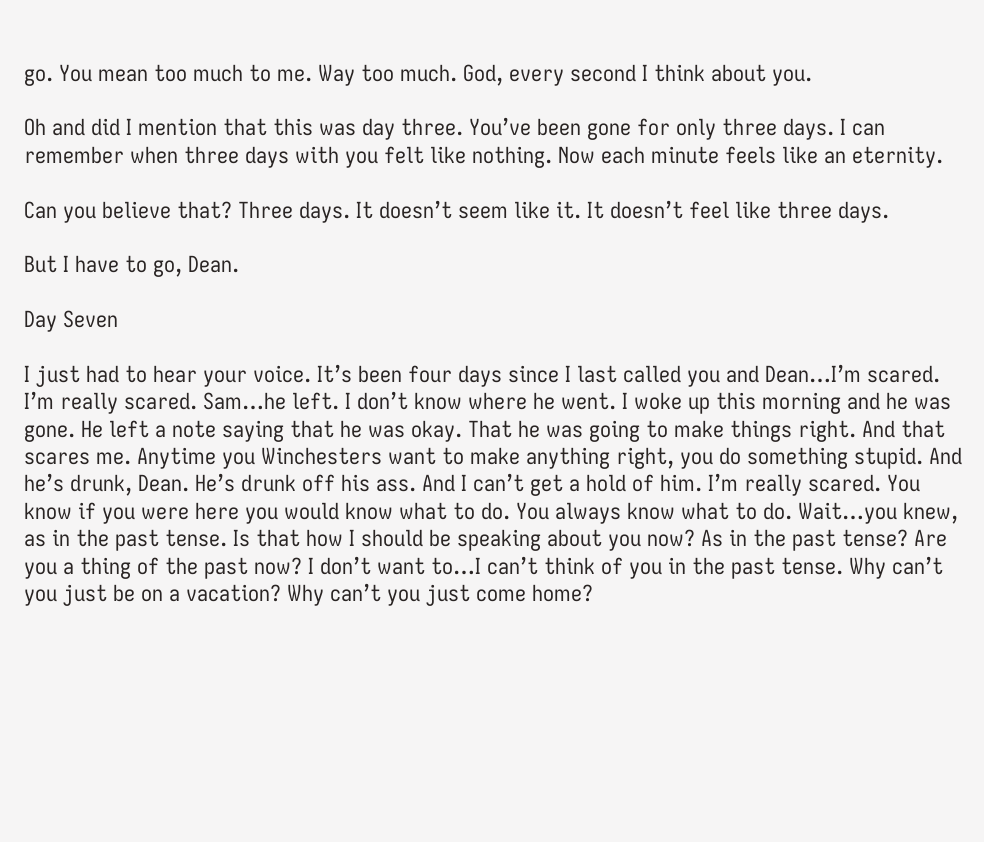go. You mean too much to me. Way too much. God, every second I think about you.

Oh and did I mention that this was day three. You’ve been gone for only three days. I can remember when three days with you felt like nothing. Now each minute feels like an eternity.

Can you believe that? Three days. It doesn’t seem like it. It doesn’t feel like three days.

But I have to go, Dean.

Day Seven

I just had to hear your voice. It’s been four days since I last called you and Dean…I’m scared. I’m really scared. Sam…he left. I don’t know where he went. I woke up this morning and he was gone. He left a note saying that he was okay. That he was going to make things right. And that scares me. Anytime you Winchesters want to make anything right, you do something stupid. And he’s drunk, Dean. He’s drunk off his ass. And I can’t get a hold of him. I’m really scared. You know if you were here you would know what to do. You always know what to do. Wait…you knew, as in the past tense. Is that how I should be speaking about you now? As in the past tense? Are you a thing of the past now? I don’t want to…I can’t think of you in the past tense. Why can’t you just be on a vacation? Why can’t you just come home?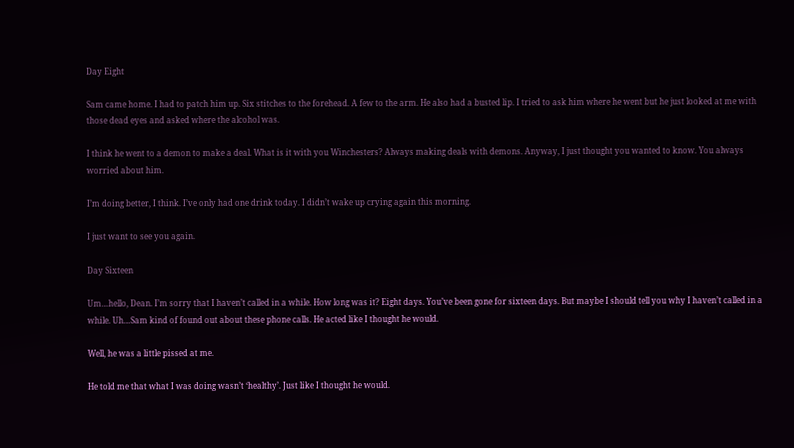Day Eight

Sam came home. I had to patch him up. Six stitches to the forehead. A few to the arm. He also had a busted lip. I tried to ask him where he went but he just looked at me with those dead eyes and asked where the alcohol was.

I think he went to a demon to make a deal. What is it with you Winchesters? Always making deals with demons. Anyway, I just thought you wanted to know. You always worried about him.

I’m doing better, I think. I’ve only had one drink today. I didn’t wake up crying again this morning.

I just want to see you again.

Day Sixteen

Um…hello, Dean. I’m sorry that I haven’t called in a while. How long was it? Eight days. You’ve been gone for sixteen days. But maybe I should tell you why I haven’t called in a while. Uh…Sam kind of found out about these phone calls. He acted like I thought he would.

Well, he was a little pissed at me.

He told me that what I was doing wasn’t ‘healthy’. Just like I thought he would.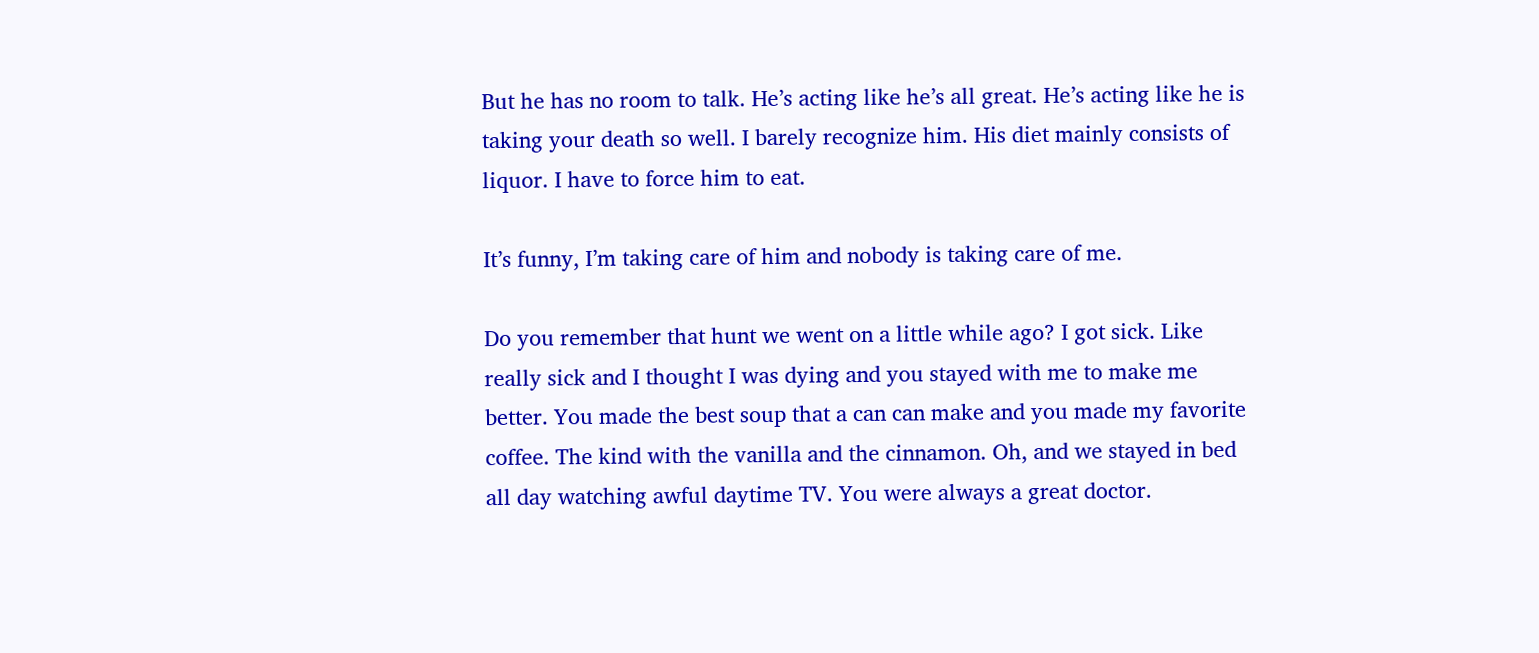But he has no room to talk. He’s acting like he’s all great. He’s acting like he is taking your death so well. I barely recognize him. His diet mainly consists of liquor. I have to force him to eat.

It’s funny, I’m taking care of him and nobody is taking care of me.

Do you remember that hunt we went on a little while ago? I got sick. Like really sick and I thought I was dying and you stayed with me to make me better. You made the best soup that a can can make and you made my favorite coffee. The kind with the vanilla and the cinnamon. Oh, and we stayed in bed all day watching awful daytime TV. You were always a great doctor.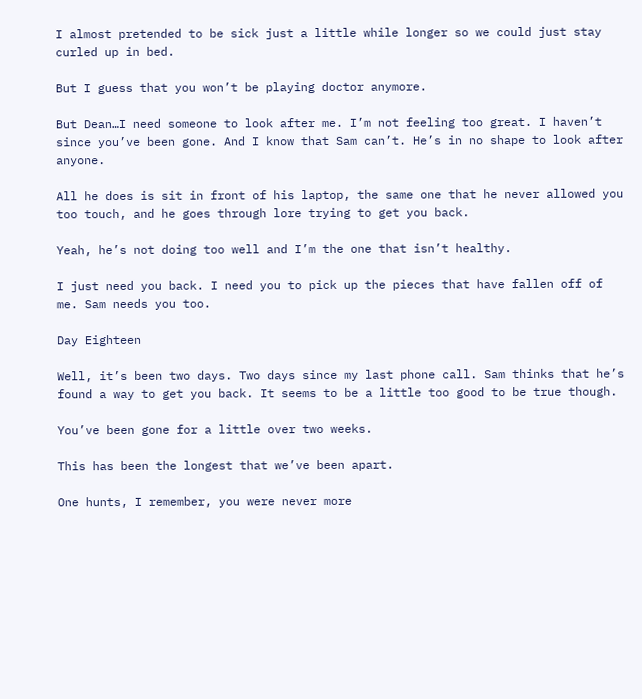I almost pretended to be sick just a little while longer so we could just stay curled up in bed.

But I guess that you won’t be playing doctor anymore.

But Dean…I need someone to look after me. I’m not feeling too great. I haven’t since you’ve been gone. And I know that Sam can’t. He’s in no shape to look after anyone.

All he does is sit in front of his laptop, the same one that he never allowed you too touch, and he goes through lore trying to get you back.

Yeah, he’s not doing too well and I’m the one that isn’t healthy.

I just need you back. I need you to pick up the pieces that have fallen off of me. Sam needs you too.

Day Eighteen

Well, it’s been two days. Two days since my last phone call. Sam thinks that he’s found a way to get you back. It seems to be a little too good to be true though.

You’ve been gone for a little over two weeks.

This has been the longest that we’ve been apart.

One hunts, I remember, you were never more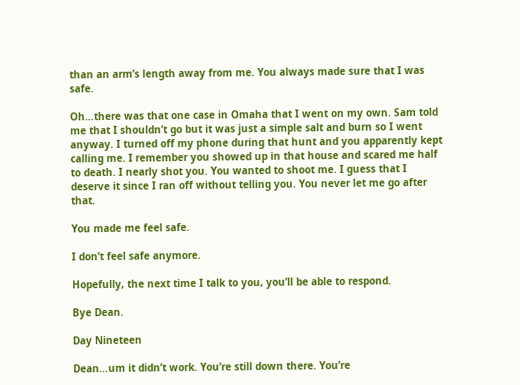than an arm’s length away from me. You always made sure that I was safe.

Oh…there was that one case in Omaha that I went on my own. Sam told me that I shouldn’t go but it was just a simple salt and burn so I went anyway. I turned off my phone during that hunt and you apparently kept calling me. I remember you showed up in that house and scared me half to death. I nearly shot you. You wanted to shoot me. I guess that I deserve it since I ran off without telling you. You never let me go after that.

You made me feel safe.

I don’t feel safe anymore.

Hopefully, the next time I talk to you, you’ll be able to respond.

Bye Dean.

Day Nineteen

Dean…um it didn’t work. You’re still down there. You’re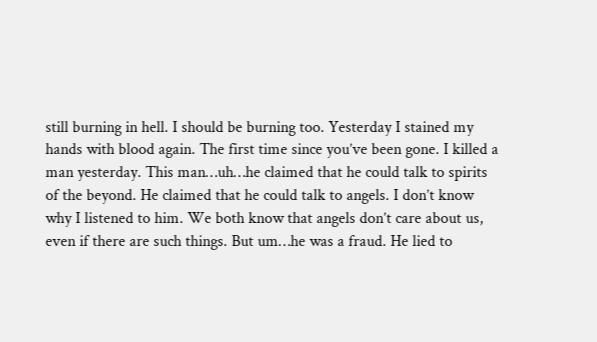still burning in hell. I should be burning too. Yesterday I stained my hands with blood again. The first time since you’ve been gone. I killed a man yesterday. This man…uh…he claimed that he could talk to spirits of the beyond. He claimed that he could talk to angels. I don’t know why I listened to him. We both know that angels don’t care about us, even if there are such things. But um…he was a fraud. He lied to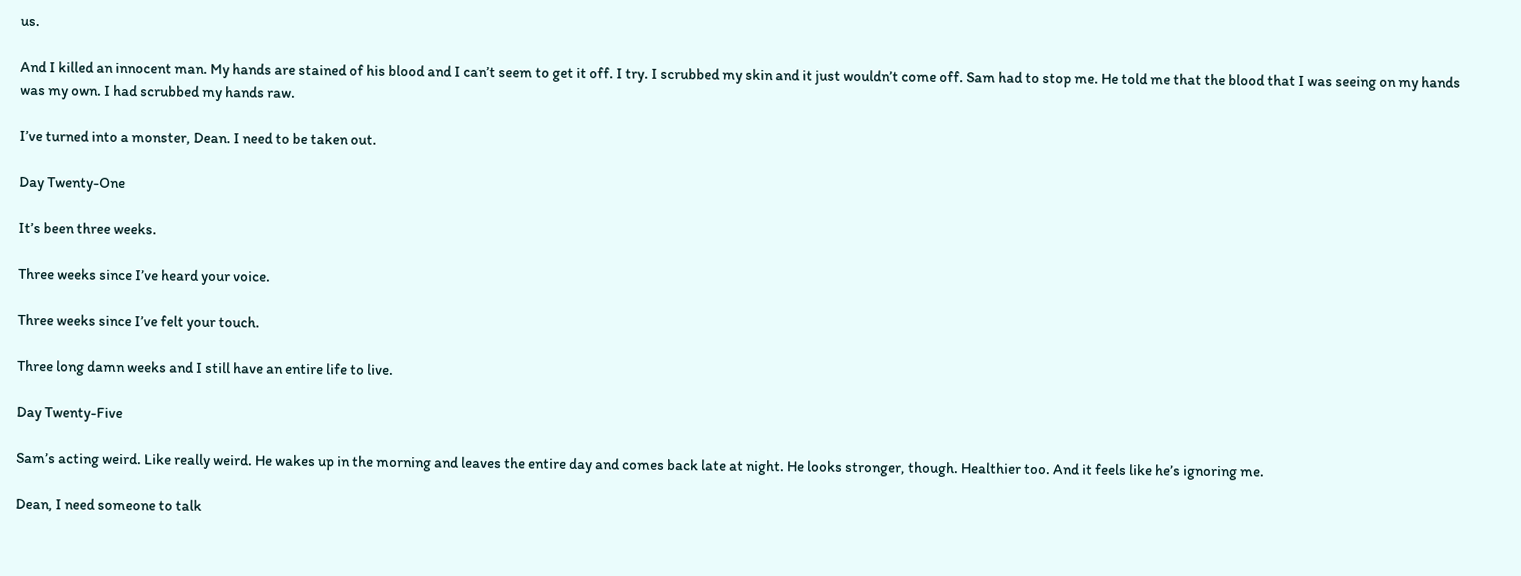us.

And I killed an innocent man. My hands are stained of his blood and I can’t seem to get it off. I try. I scrubbed my skin and it just wouldn’t come off. Sam had to stop me. He told me that the blood that I was seeing on my hands was my own. I had scrubbed my hands raw.

I’ve turned into a monster, Dean. I need to be taken out.

Day Twenty-One

It’s been three weeks.

Three weeks since I’ve heard your voice.

Three weeks since I’ve felt your touch.

Three long damn weeks and I still have an entire life to live.

Day Twenty-Five

Sam’s acting weird. Like really weird. He wakes up in the morning and leaves the entire day and comes back late at night. He looks stronger, though. Healthier too. And it feels like he’s ignoring me.

Dean, I need someone to talk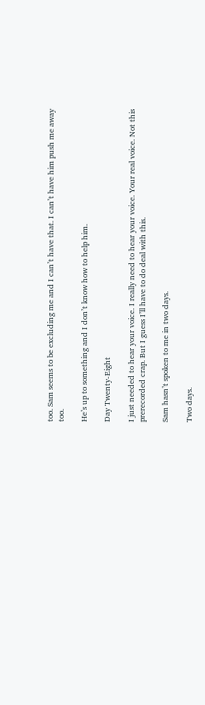too. Sam seems to be excluding me and I can’t have that. I can’t have him push me away too.

He’s up to something and I don’t know how to help him.

Day Twenty-Eight

I just needed to hear your voice. I really need to hear your voice. Your real voice. Not this prerecorded crap. But I guess I’ll have to do deal with this.

Sam hasn’t spoken to me in two days.

Two days.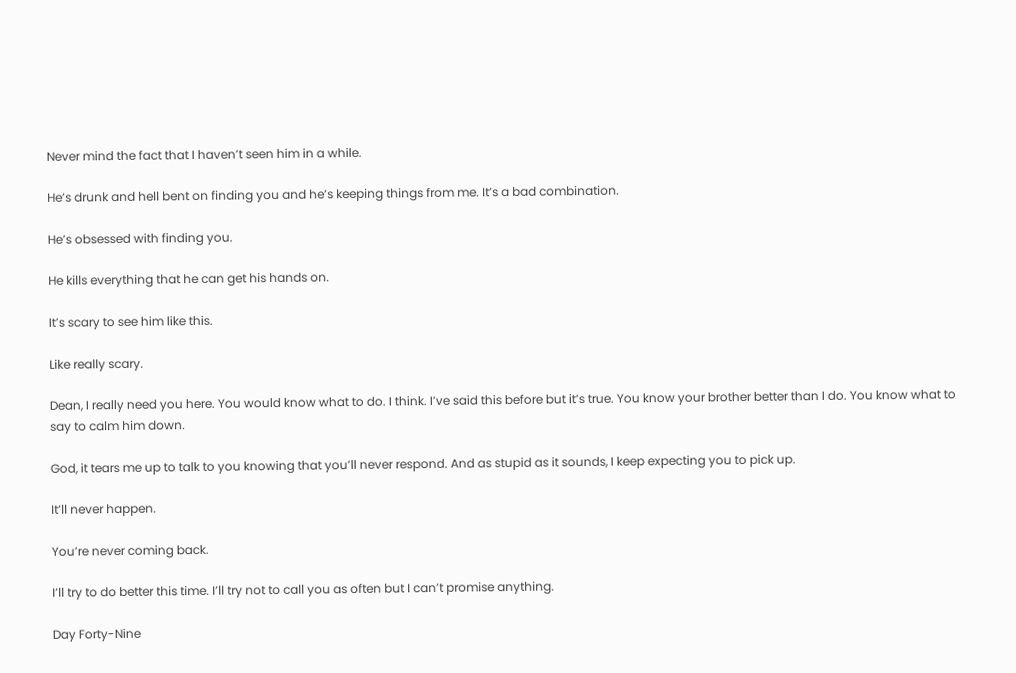Never mind the fact that I haven’t seen him in a while.

He’s drunk and hell bent on finding you and he’s keeping things from me. It’s a bad combination.

He’s obsessed with finding you.

He kills everything that he can get his hands on.

It’s scary to see him like this.

Like really scary.

Dean, I really need you here. You would know what to do. I think. I’ve said this before but it’s true. You know your brother better than I do. You know what to say to calm him down.

God, it tears me up to talk to you knowing that you’ll never respond. And as stupid as it sounds, I keep expecting you to pick up.

It’ll never happen.

You’re never coming back.

I’ll try to do better this time. I’ll try not to call you as often but I can’t promise anything.

Day Forty-Nine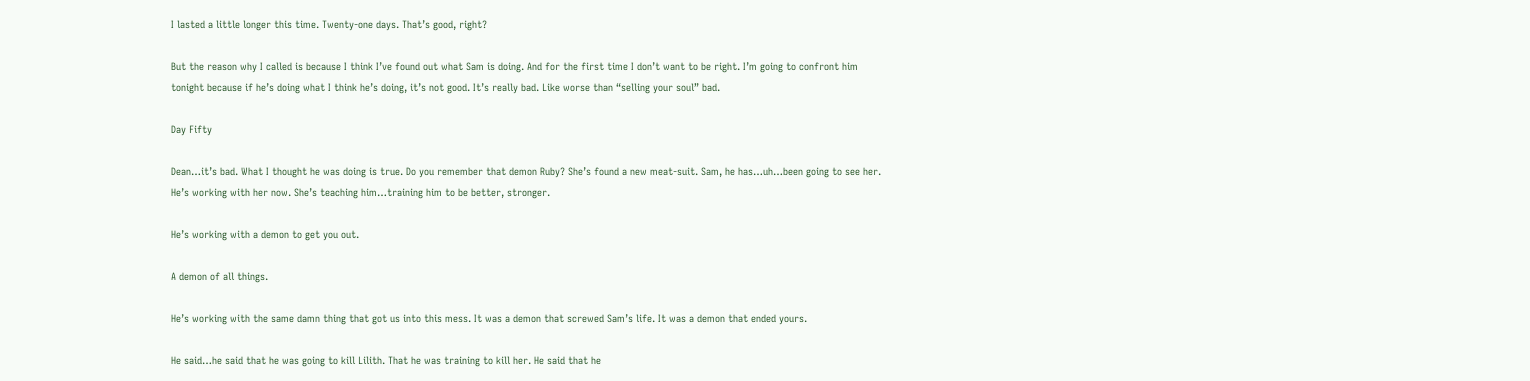I lasted a little longer this time. Twenty-one days. That’s good, right?

But the reason why I called is because I think I’ve found out what Sam is doing. And for the first time I don’t want to be right. I’m going to confront him tonight because if he’s doing what I think he’s doing, it’s not good. It’s really bad. Like worse than “selling your soul” bad.

Day Fifty

Dean…it’s bad. What I thought he was doing is true. Do you remember that demon Ruby? She’s found a new meat-suit. Sam, he has…uh…been going to see her. He’s working with her now. She’s teaching him…training him to be better, stronger.

He’s working with a demon to get you out.

A demon of all things.

He’s working with the same damn thing that got us into this mess. It was a demon that screwed Sam’s life. It was a demon that ended yours.

He said…he said that he was going to kill Lilith. That he was training to kill her. He said that he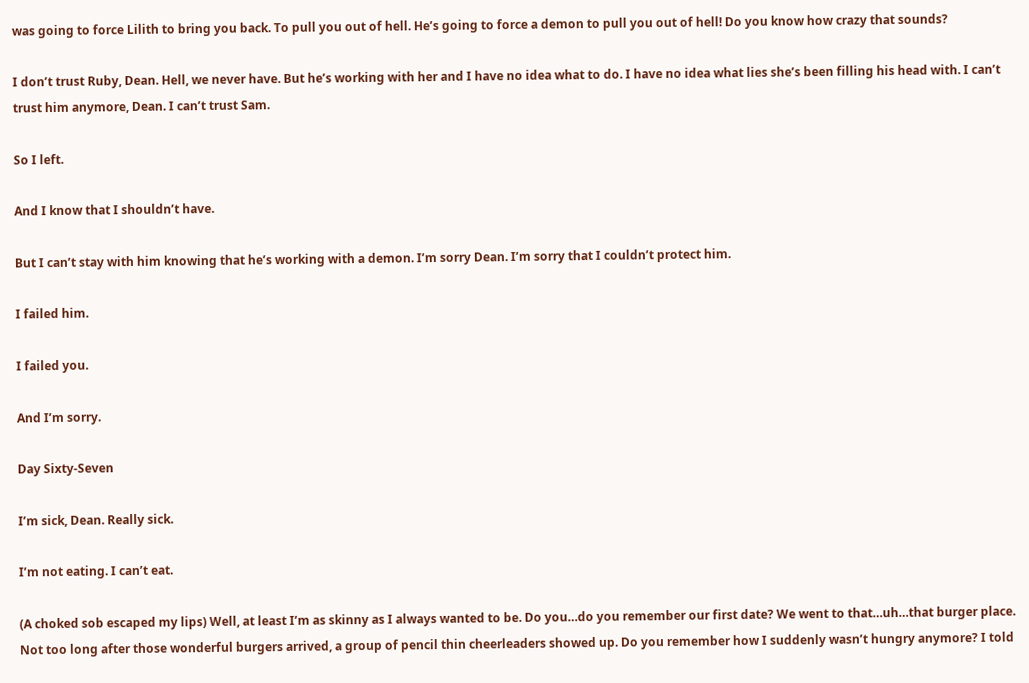was going to force Lilith to bring you back. To pull you out of hell. He’s going to force a demon to pull you out of hell! Do you know how crazy that sounds?

I don’t trust Ruby, Dean. Hell, we never have. But he’s working with her and I have no idea what to do. I have no idea what lies she’s been filling his head with. I can’t trust him anymore, Dean. I can’t trust Sam.

So I left.

And I know that I shouldn’t have.

But I can’t stay with him knowing that he’s working with a demon. I’m sorry Dean. I’m sorry that I couldn’t protect him.

I failed him.

I failed you.

And I’m sorry.

Day Sixty-Seven

I’m sick, Dean. Really sick.

I’m not eating. I can’t eat.

(A choked sob escaped my lips) Well, at least I’m as skinny as I always wanted to be. Do you…do you remember our first date? We went to that…uh…that burger place. Not too long after those wonderful burgers arrived, a group of pencil thin cheerleaders showed up. Do you remember how I suddenly wasn’t hungry anymore? I told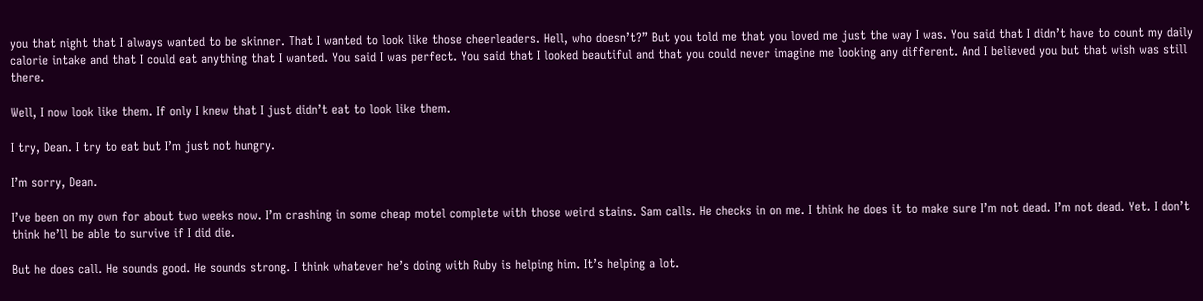you that night that I always wanted to be skinner. That I wanted to look like those cheerleaders. Hell, who doesn’t?” But you told me that you loved me just the way I was. You said that I didn’t have to count my daily calorie intake and that I could eat anything that I wanted. You said I was perfect. You said that I looked beautiful and that you could never imagine me looking any different. And I believed you but that wish was still there.

Well, I now look like them. If only I knew that I just didn’t eat to look like them.

I try, Dean. I try to eat but I’m just not hungry.

I’m sorry, Dean.

I’ve been on my own for about two weeks now. I’m crashing in some cheap motel complete with those weird stains. Sam calls. He checks in on me. I think he does it to make sure I’m not dead. I’m not dead. Yet. I don’t think he’ll be able to survive if I did die.

But he does call. He sounds good. He sounds strong. I think whatever he’s doing with Ruby is helping him. It’s helping a lot.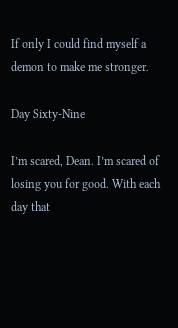If only I could find myself a demon to make me stronger.

Day Sixty-Nine

I’m scared, Dean. I’m scared of losing you for good. With each day that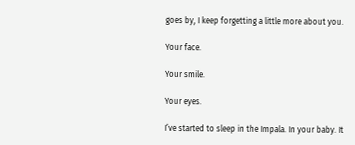goes by, I keep forgetting a little more about you.

Your face.

Your smile.

Your eyes.

I’ve started to sleep in the Impala. In your baby. It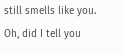still smells like you. Oh, did I tell you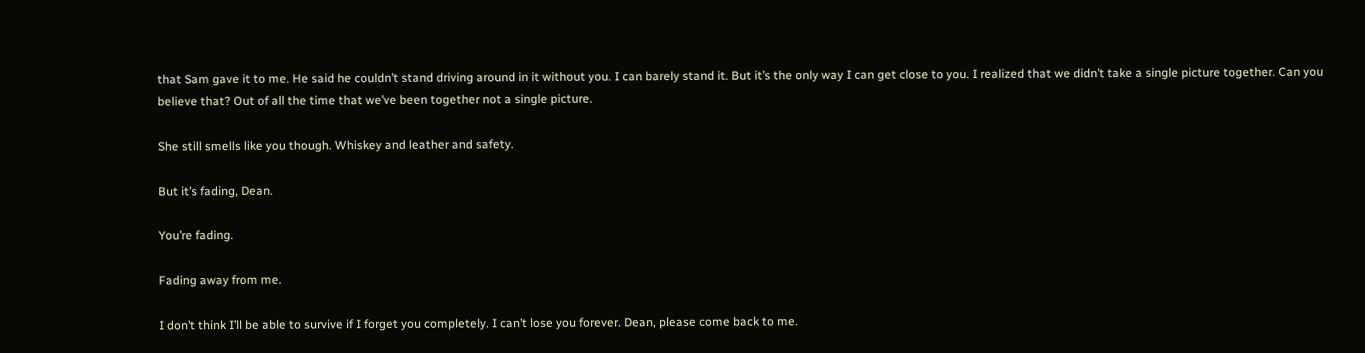that Sam gave it to me. He said he couldn’t stand driving around in it without you. I can barely stand it. But it’s the only way I can get close to you. I realized that we didn’t take a single picture together. Can you believe that? Out of all the time that we’ve been together not a single picture.

She still smells like you though. Whiskey and leather and safety.

But it’s fading, Dean.

You’re fading.

Fading away from me.

I don’t think I’ll be able to survive if I forget you completely. I can’t lose you forever. Dean, please come back to me.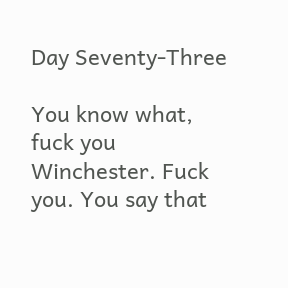Day Seventy-Three

You know what, fuck you Winchester. Fuck you. You say that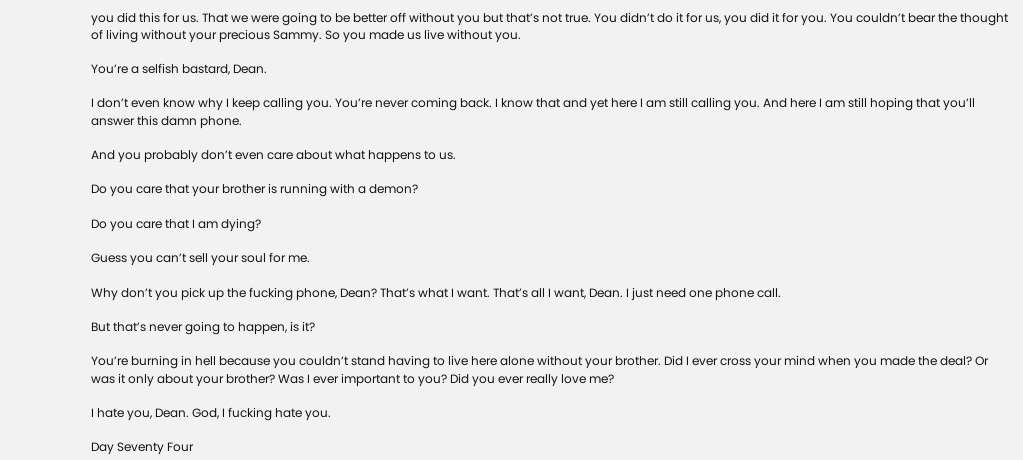you did this for us. That we were going to be better off without you but that’s not true. You didn’t do it for us, you did it for you. You couldn’t bear the thought of living without your precious Sammy. So you made us live without you.

You’re a selfish bastard, Dean.

I don’t even know why I keep calling you. You’re never coming back. I know that and yet here I am still calling you. And here I am still hoping that you’ll answer this damn phone.

And you probably don’t even care about what happens to us.

Do you care that your brother is running with a demon?

Do you care that I am dying?

Guess you can’t sell your soul for me.

Why don’t you pick up the fucking phone, Dean? That’s what I want. That’s all I want, Dean. I just need one phone call.

But that’s never going to happen, is it?

You’re burning in hell because you couldn’t stand having to live here alone without your brother. Did I ever cross your mind when you made the deal? Or was it only about your brother? Was I ever important to you? Did you ever really love me?

I hate you, Dean. God, I fucking hate you.

Day Seventy Four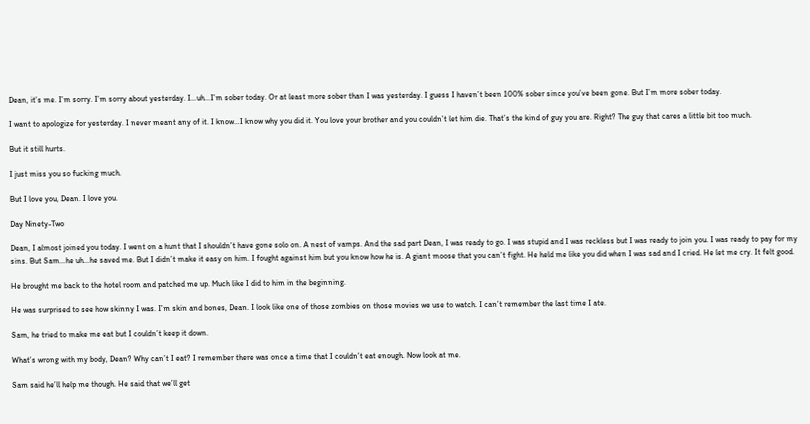Dean, it’s me. I’m sorry. I’m sorry about yesterday. I…uh…I’m sober today. Or at least more sober than I was yesterday. I guess I haven’t been 100% sober since you’ve been gone. But I’m more sober today.

I want to apologize for yesterday. I never meant any of it. I know…I know why you did it. You love your brother and you couldn’t let him die. That’s the kind of guy you are. Right? The guy that cares a little bit too much.

But it still hurts.

I just miss you so fucking much.

But I love you, Dean. I love you.

Day Ninety-Two

Dean, I almost joined you today. I went on a hunt that I shouldn’t have gone solo on. A nest of vamps. And the sad part Dean, I was ready to go. I was stupid and I was reckless but I was ready to join you. I was ready to pay for my sins. But Sam…he uh…he saved me. But I didn’t make it easy on him. I fought against him but you know how he is. A giant moose that you can’t fight. He held me like you did when I was sad and I cried. He let me cry. It felt good.

He brought me back to the hotel room and patched me up. Much like I did to him in the beginning.

He was surprised to see how skinny I was. I’m skin and bones, Dean. I look like one of those zombies on those movies we use to watch. I can’t remember the last time I ate.

Sam, he tried to make me eat but I couldn’t keep it down.

What’s wrong with my body, Dean? Why can’t I eat? I remember there was once a time that I couldn’t eat enough. Now look at me.

Sam said he’ll help me though. He said that we’ll get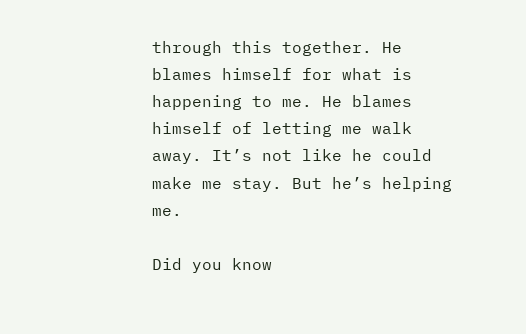through this together. He blames himself for what is happening to me. He blames himself of letting me walk away. It’s not like he could make me stay. But he’s helping me.

Did you know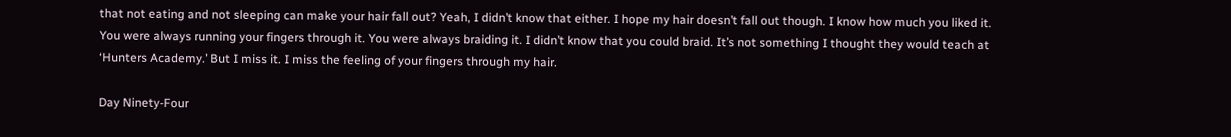that not eating and not sleeping can make your hair fall out? Yeah, I didn’t know that either. I hope my hair doesn’t fall out though. I know how much you liked it. You were always running your fingers through it. You were always braiding it. I didn’t know that you could braid. It’s not something I thought they would teach at ‘Hunters Academy.’ But I miss it. I miss the feeling of your fingers through my hair.

Day Ninety-Four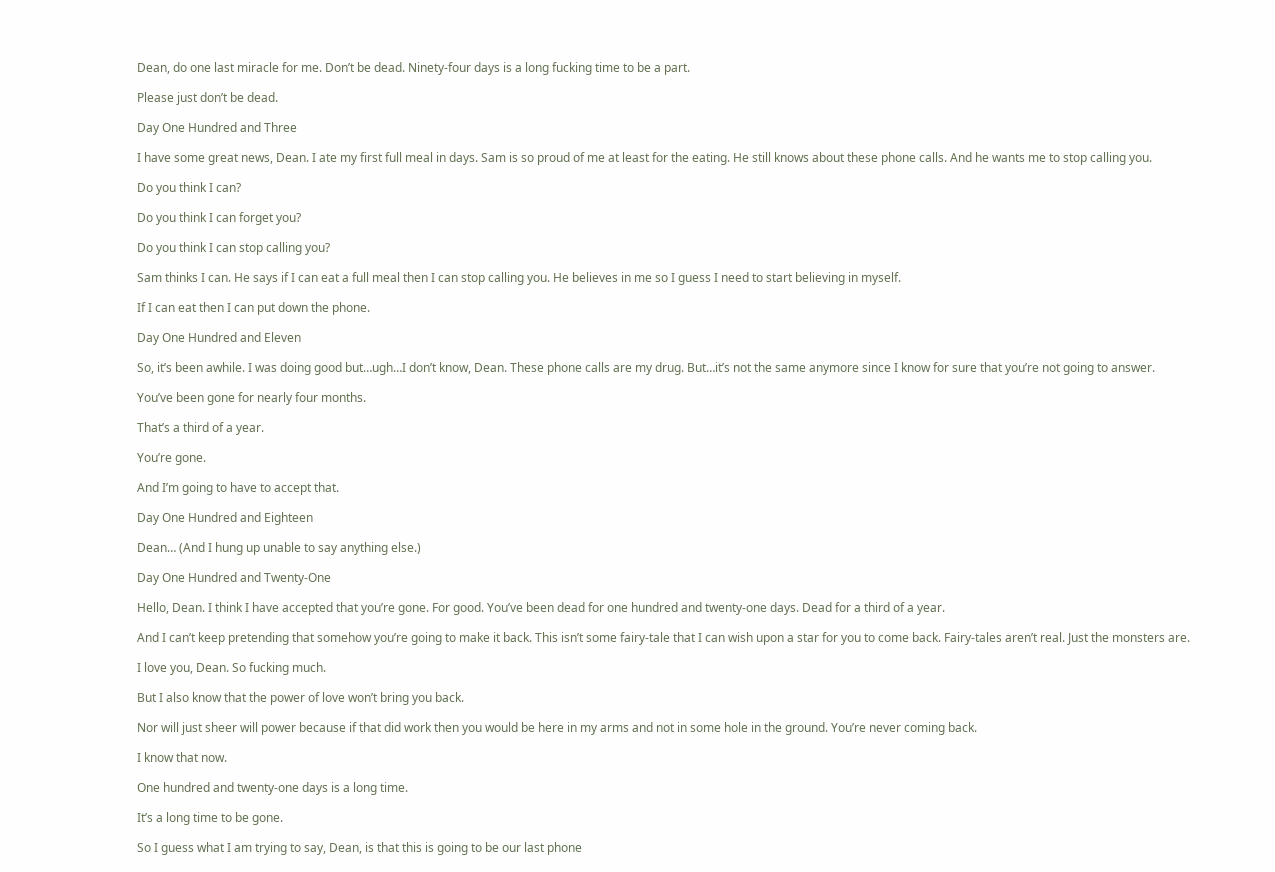Dean, do one last miracle for me. Don’t be dead. Ninety-four days is a long fucking time to be a part.

Please just don’t be dead.

Day One Hundred and Three

I have some great news, Dean. I ate my first full meal in days. Sam is so proud of me at least for the eating. He still knows about these phone calls. And he wants me to stop calling you.

Do you think I can?

Do you think I can forget you?

Do you think I can stop calling you?

Sam thinks I can. He says if I can eat a full meal then I can stop calling you. He believes in me so I guess I need to start believing in myself.

If I can eat then I can put down the phone.

Day One Hundred and Eleven

So, it’s been awhile. I was doing good but…ugh…I don’t know, Dean. These phone calls are my drug. But…it’s not the same anymore since I know for sure that you’re not going to answer.

You’ve been gone for nearly four months.

That’s a third of a year.

You’re gone.

And I’m going to have to accept that.

Day One Hundred and Eighteen

Dean… (And I hung up unable to say anything else.)

Day One Hundred and Twenty-One

Hello, Dean. I think I have accepted that you’re gone. For good. You’ve been dead for one hundred and twenty-one days. Dead for a third of a year.

And I can’t keep pretending that somehow you’re going to make it back. This isn’t some fairy-tale that I can wish upon a star for you to come back. Fairy-tales aren’t real. Just the monsters are.

I love you, Dean. So fucking much.

But I also know that the power of love won’t bring you back.

Nor will just sheer will power because if that did work then you would be here in my arms and not in some hole in the ground. You’re never coming back.

I know that now.

One hundred and twenty-one days is a long time.

It’s a long time to be gone.

So I guess what I am trying to say, Dean, is that this is going to be our last phone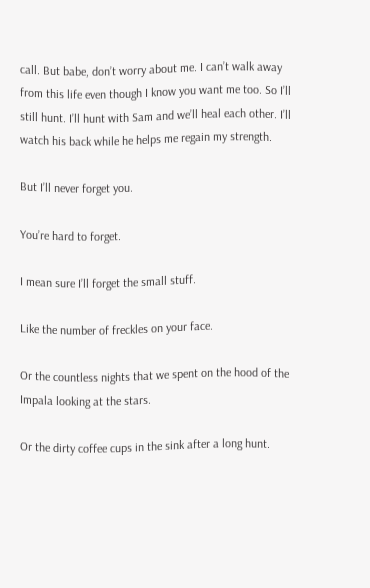call. But babe, don’t worry about me. I can’t walk away from this life even though I know you want me too. So I’ll still hunt. I’ll hunt with Sam and we’ll heal each other. I’ll watch his back while he helps me regain my strength.

But I’ll never forget you.

You’re hard to forget.

I mean sure I’ll forget the small stuff.

Like the number of freckles on your face.

Or the countless nights that we spent on the hood of the Impala looking at the stars.

Or the dirty coffee cups in the sink after a long hunt.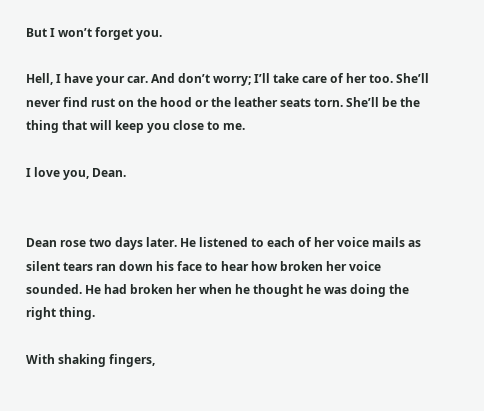But I won’t forget you.

Hell, I have your car. And don’t worry; I’ll take care of her too. She’ll never find rust on the hood or the leather seats torn. She’ll be the thing that will keep you close to me.

I love you, Dean.


Dean rose two days later. He listened to each of her voice mails as silent tears ran down his face to hear how broken her voice sounded. He had broken her when he thought he was doing the right thing.

With shaking fingers,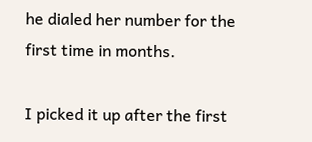he dialed her number for the first time in months.

I picked it up after the first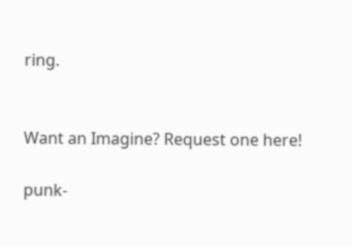ring.


Want an Imagine? Request one here!

punk-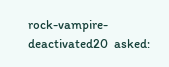rock-vampire-deactivated20  asked: